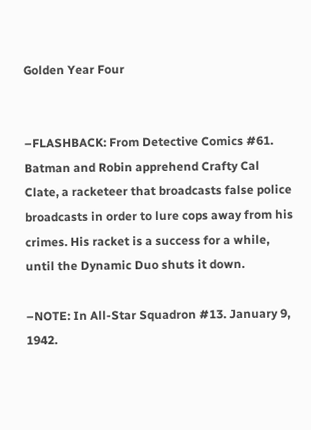Golden Year Four


–FLASHBACK: From Detective Comics #61. Batman and Robin apprehend Crafty Cal Clate, a racketeer that broadcasts false police broadcasts in order to lure cops away from his crimes. His racket is a success for a while, until the Dynamic Duo shuts it down.

–NOTE: In All-Star Squadron #13. January 9, 1942.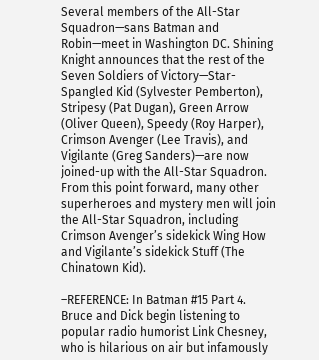Several members of the All-Star Squadron—sans Batman and Robin—meet in Washington DC. Shining Knight announces that the rest of the Seven Soldiers of Victory—Star-Spangled Kid (Sylvester Pemberton), Stripesy (Pat Dugan), Green Arrow (Oliver Queen), Speedy (Roy Harper), Crimson Avenger (Lee Travis), and Vigilante (Greg Sanders)—are now joined-up with the All-Star Squadron. From this point forward, many other superheroes and mystery men will join the All-Star Squadron, including Crimson Avenger’s sidekick Wing How and Vigilante’s sidekick Stuff (The Chinatown Kid).

–REFERENCE: In Batman #15 Part 4. Bruce and Dick begin listening to popular radio humorist Link Chesney, who is hilarious on air but infamously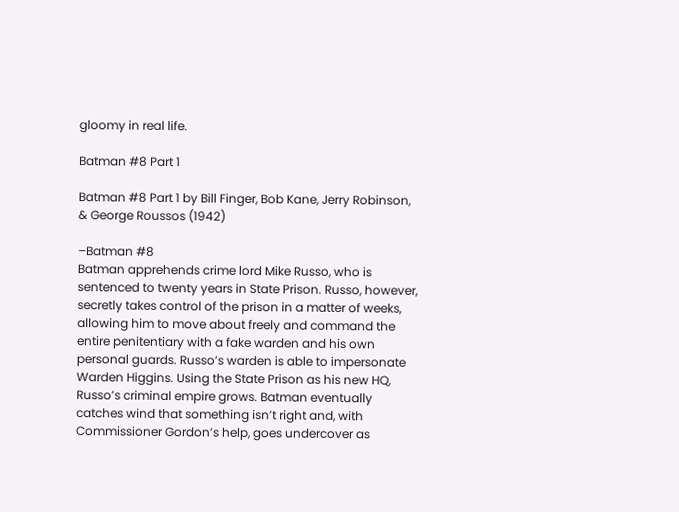gloomy in real life.

Batman #8 Part 1

Batman #8 Part 1 by Bill Finger, Bob Kane, Jerry Robinson, & George Roussos (1942)

–Batman #8
Batman apprehends crime lord Mike Russo, who is sentenced to twenty years in State Prison. Russo, however, secretly takes control of the prison in a matter of weeks, allowing him to move about freely and command the entire penitentiary with a fake warden and his own personal guards. Russo’s warden is able to impersonate Warden Higgins. Using the State Prison as his new HQ, Russo’s criminal empire grows. Batman eventually catches wind that something isn’t right and, with Commissioner Gordon’s help, goes undercover as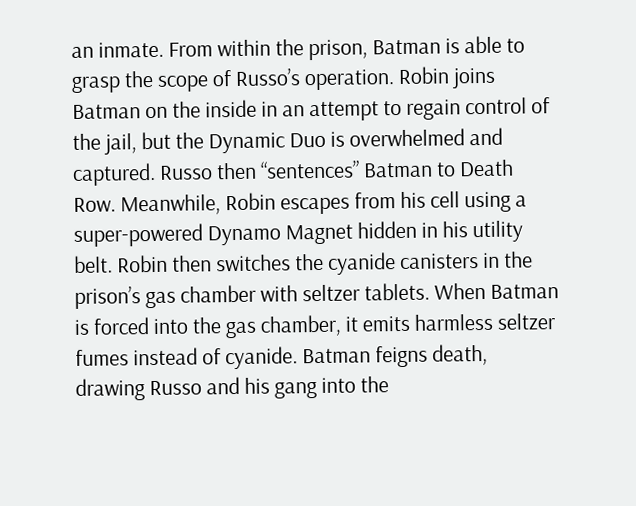an inmate. From within the prison, Batman is able to grasp the scope of Russo’s operation. Robin joins Batman on the inside in an attempt to regain control of the jail, but the Dynamic Duo is overwhelmed and captured. Russo then “sentences” Batman to Death Row. Meanwhile, Robin escapes from his cell using a super-powered Dynamo Magnet hidden in his utility belt. Robin then switches the cyanide canisters in the prison’s gas chamber with seltzer tablets. When Batman is forced into the gas chamber, it emits harmless seltzer fumes instead of cyanide. Batman feigns death, drawing Russo and his gang into the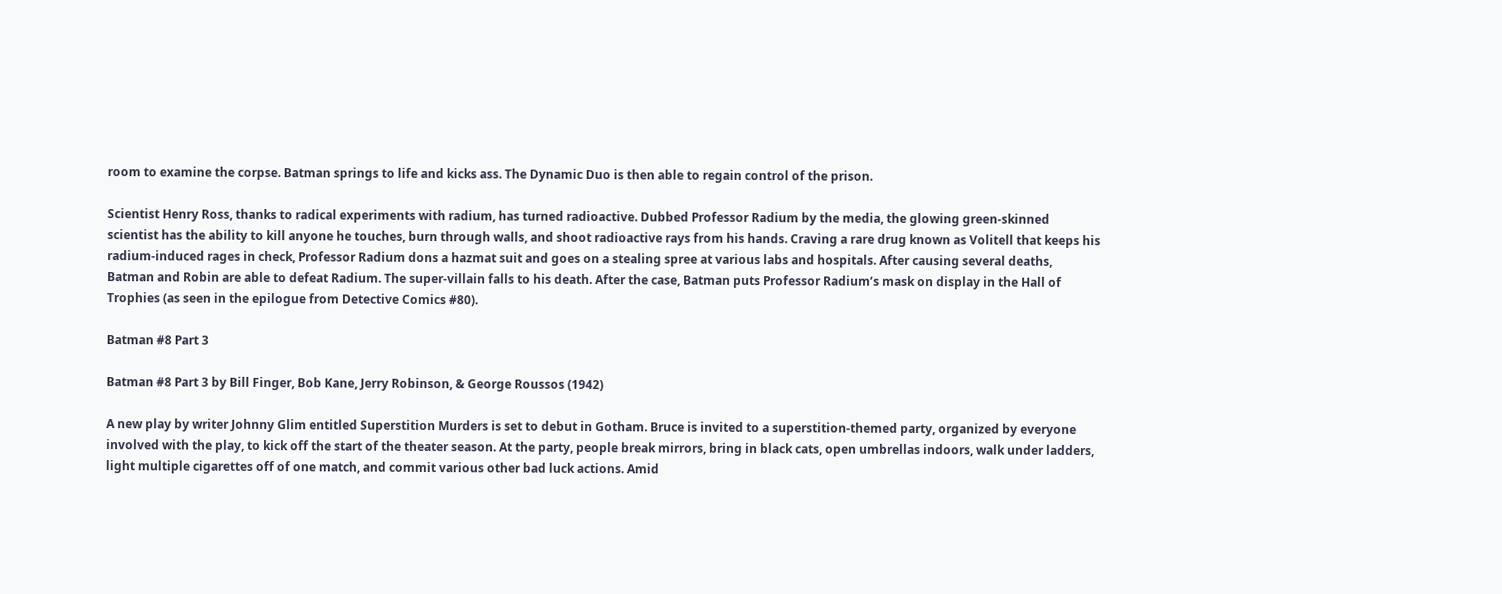room to examine the corpse. Batman springs to life and kicks ass. The Dynamic Duo is then able to regain control of the prison.

Scientist Henry Ross, thanks to radical experiments with radium, has turned radioactive. Dubbed Professor Radium by the media, the glowing green-skinned scientist has the ability to kill anyone he touches, burn through walls, and shoot radioactive rays from his hands. Craving a rare drug known as Volitell that keeps his radium-induced rages in check, Professor Radium dons a hazmat suit and goes on a stealing spree at various labs and hospitals. After causing several deaths, Batman and Robin are able to defeat Radium. The super-villain falls to his death. After the case, Batman puts Professor Radium’s mask on display in the Hall of Trophies (as seen in the epilogue from Detective Comics #80).

Batman #8 Part 3

Batman #8 Part 3 by Bill Finger, Bob Kane, Jerry Robinson, & George Roussos (1942)

A new play by writer Johnny Glim entitled Superstition Murders is set to debut in Gotham. Bruce is invited to a superstition-themed party, organized by everyone involved with the play, to kick off the start of the theater season. At the party, people break mirrors, bring in black cats, open umbrellas indoors, walk under ladders, light multiple cigarettes off of one match, and commit various other bad luck actions. Amid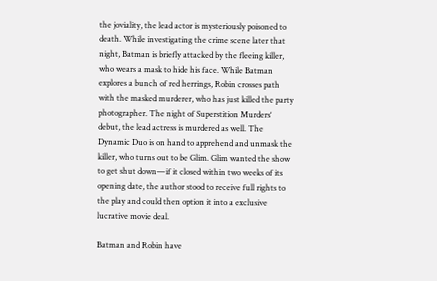the joviality, the lead actor is mysteriously poisoned to death. While investigating the crime scene later that night, Batman is briefly attacked by the fleeing killer, who wears a mask to hide his face. While Batman explores a bunch of red herrings, Robin crosses path with the masked murderer, who has just killed the party photographer. The night of Superstition Murders‘ debut, the lead actress is murdered as well. The Dynamic Duo is on hand to apprehend and unmask the killer, who turns out to be Glim. Glim wanted the show to get shut down—if it closed within two weeks of its opening date, the author stood to receive full rights to the play and could then option it into a exclusive lucrative movie deal.

Batman and Robin have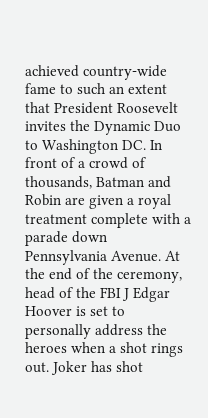achieved country-wide fame to such an extent that President Roosevelt invites the Dynamic Duo to Washington DC. In front of a crowd of thousands, Batman and Robin are given a royal treatment complete with a parade down Pennsylvania Avenue. At the end of the ceremony, head of the FBI J Edgar Hoover is set to personally address the heroes when a shot rings out. Joker has shot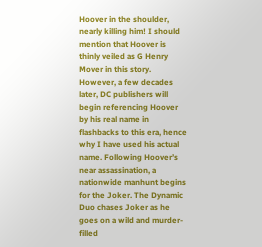Hoover in the shoulder, nearly killing him! I should mention that Hoover is thinly veiled as G Henry Mover in this story. However, a few decades later, DC publishers will begin referencing Hoover by his real name in flashbacks to this era, hence why I have used his actual name. Following Hoover’s near assassination, a nationwide manhunt begins for the Joker. The Dynamic Duo chases Joker as he goes on a wild and murder-filled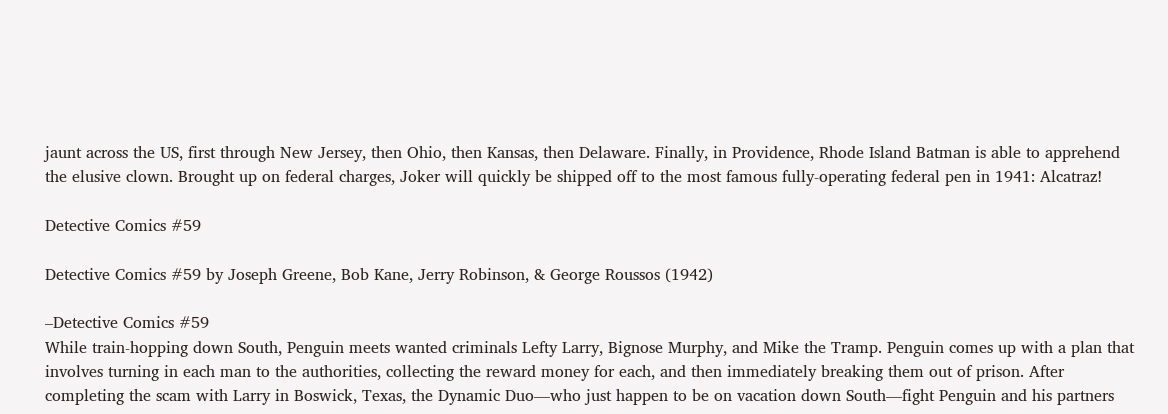jaunt across the US, first through New Jersey, then Ohio, then Kansas, then Delaware. Finally, in Providence, Rhode Island Batman is able to apprehend the elusive clown. Brought up on federal charges, Joker will quickly be shipped off to the most famous fully-operating federal pen in 1941: Alcatraz!

Detective Comics #59

Detective Comics #59 by Joseph Greene, Bob Kane, Jerry Robinson, & George Roussos (1942)

–Detective Comics #59
While train-hopping down South, Penguin meets wanted criminals Lefty Larry, Bignose Murphy, and Mike the Tramp. Penguin comes up with a plan that involves turning in each man to the authorities, collecting the reward money for each, and then immediately breaking them out of prison. After completing the scam with Larry in Boswick, Texas, the Dynamic Duo—who just happen to be on vacation down South—fight Penguin and his partners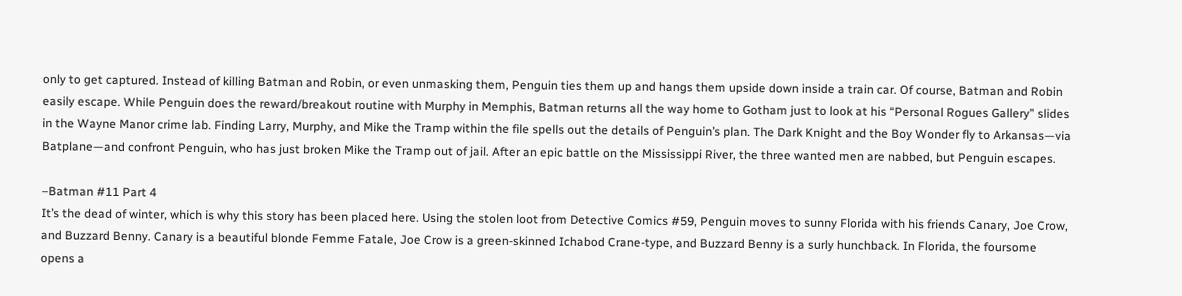only to get captured. Instead of killing Batman and Robin, or even unmasking them, Penguin ties them up and hangs them upside down inside a train car. Of course, Batman and Robin easily escape. While Penguin does the reward/breakout routine with Murphy in Memphis, Batman returns all the way home to Gotham just to look at his “Personal Rogues Gallery” slides in the Wayne Manor crime lab. Finding Larry, Murphy, and Mike the Tramp within the file spells out the details of Penguin’s plan. The Dark Knight and the Boy Wonder fly to Arkansas—via Batplane—and confront Penguin, who has just broken Mike the Tramp out of jail. After an epic battle on the Mississippi River, the three wanted men are nabbed, but Penguin escapes.

–Batman #11 Part 4
It’s the dead of winter, which is why this story has been placed here. Using the stolen loot from Detective Comics #59, Penguin moves to sunny Florida with his friends Canary, Joe Crow, and Buzzard Benny. Canary is a beautiful blonde Femme Fatale, Joe Crow is a green-skinned Ichabod Crane-type, and Buzzard Benny is a surly hunchback. In Florida, the foursome opens a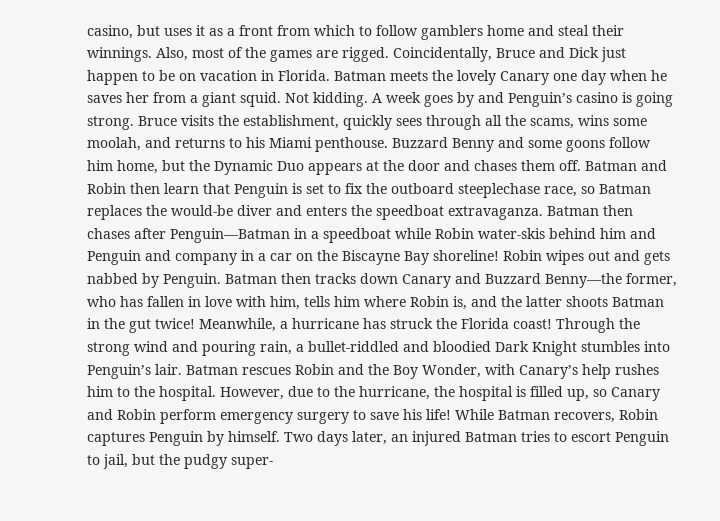casino, but uses it as a front from which to follow gamblers home and steal their winnings. Also, most of the games are rigged. Coincidentally, Bruce and Dick just happen to be on vacation in Florida. Batman meets the lovely Canary one day when he saves her from a giant squid. Not kidding. A week goes by and Penguin’s casino is going strong. Bruce visits the establishment, quickly sees through all the scams, wins some moolah, and returns to his Miami penthouse. Buzzard Benny and some goons follow him home, but the Dynamic Duo appears at the door and chases them off. Batman and Robin then learn that Penguin is set to fix the outboard steeplechase race, so Batman replaces the would-be diver and enters the speedboat extravaganza. Batman then chases after Penguin—Batman in a speedboat while Robin water-skis behind him and Penguin and company in a car on the Biscayne Bay shoreline! Robin wipes out and gets nabbed by Penguin. Batman then tracks down Canary and Buzzard Benny—the former, who has fallen in love with him, tells him where Robin is, and the latter shoots Batman in the gut twice! Meanwhile, a hurricane has struck the Florida coast! Through the strong wind and pouring rain, a bullet-riddled and bloodied Dark Knight stumbles into Penguin’s lair. Batman rescues Robin and the Boy Wonder, with Canary’s help rushes him to the hospital. However, due to the hurricane, the hospital is filled up, so Canary and Robin perform emergency surgery to save his life! While Batman recovers, Robin captures Penguin by himself. Two days later, an injured Batman tries to escort Penguin to jail, but the pudgy super-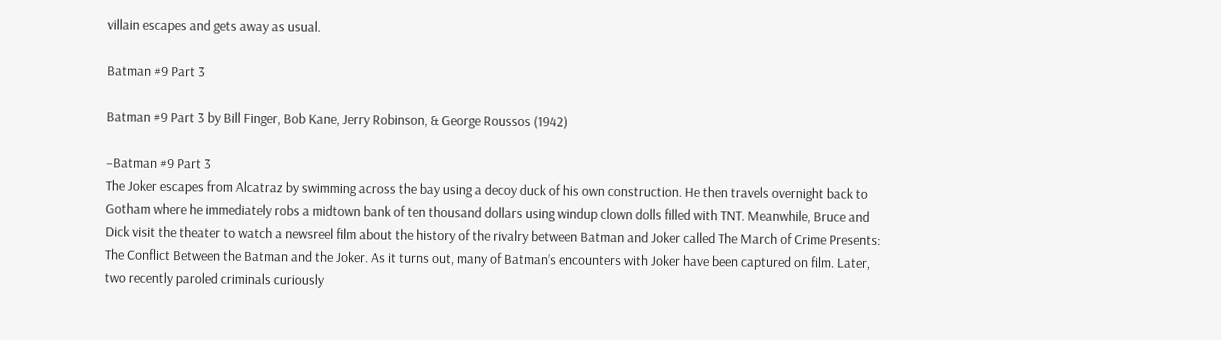villain escapes and gets away as usual.

Batman #9 Part 3

Batman #9 Part 3 by Bill Finger, Bob Kane, Jerry Robinson, & George Roussos (1942)

–Batman #9 Part 3
The Joker escapes from Alcatraz by swimming across the bay using a decoy duck of his own construction. He then travels overnight back to Gotham where he immediately robs a midtown bank of ten thousand dollars using windup clown dolls filled with TNT. Meanwhile, Bruce and Dick visit the theater to watch a newsreel film about the history of the rivalry between Batman and Joker called The March of Crime Presents: The Conflict Between the Batman and the Joker. As it turns out, many of Batman’s encounters with Joker have been captured on film. Later, two recently paroled criminals curiously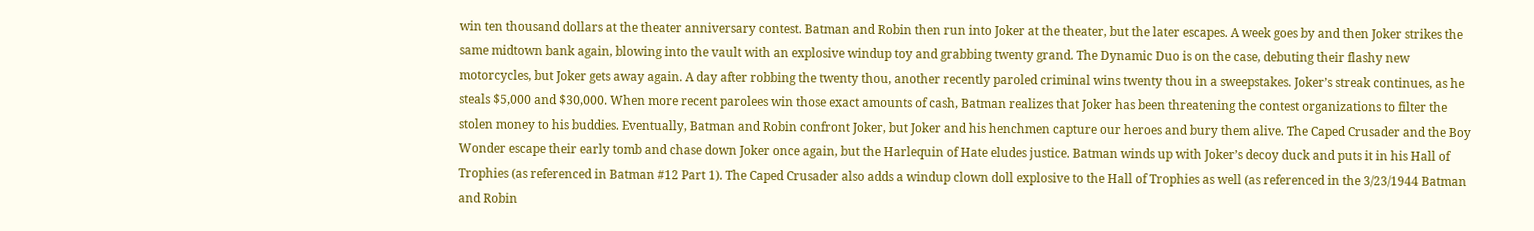win ten thousand dollars at the theater anniversary contest. Batman and Robin then run into Joker at the theater, but the later escapes. A week goes by and then Joker strikes the same midtown bank again, blowing into the vault with an explosive windup toy and grabbing twenty grand. The Dynamic Duo is on the case, debuting their flashy new motorcycles, but Joker gets away again. A day after robbing the twenty thou, another recently paroled criminal wins twenty thou in a sweepstakes. Joker’s streak continues, as he steals $5,000 and $30,000. When more recent parolees win those exact amounts of cash, Batman realizes that Joker has been threatening the contest organizations to filter the stolen money to his buddies. Eventually, Batman and Robin confront Joker, but Joker and his henchmen capture our heroes and bury them alive. The Caped Crusader and the Boy Wonder escape their early tomb and chase down Joker once again, but the Harlequin of Hate eludes justice. Batman winds up with Joker’s decoy duck and puts it in his Hall of Trophies (as referenced in Batman #12 Part 1). The Caped Crusader also adds a windup clown doll explosive to the Hall of Trophies as well (as referenced in the 3/23/1944 Batman and Robin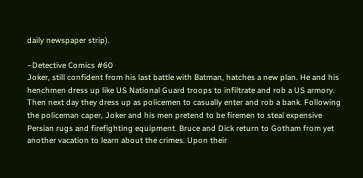daily newspaper strip).

–Detective Comics #60
Joker, still confident from his last battle with Batman, hatches a new plan. He and his henchmen dress up like US National Guard troops to infiltrate and rob a US armory. Then next day they dress up as policemen to casually enter and rob a bank. Following the policeman caper, Joker and his men pretend to be firemen to steal expensive Persian rugs and firefighting equipment. Bruce and Dick return to Gotham from yet another vacation to learn about the crimes. Upon their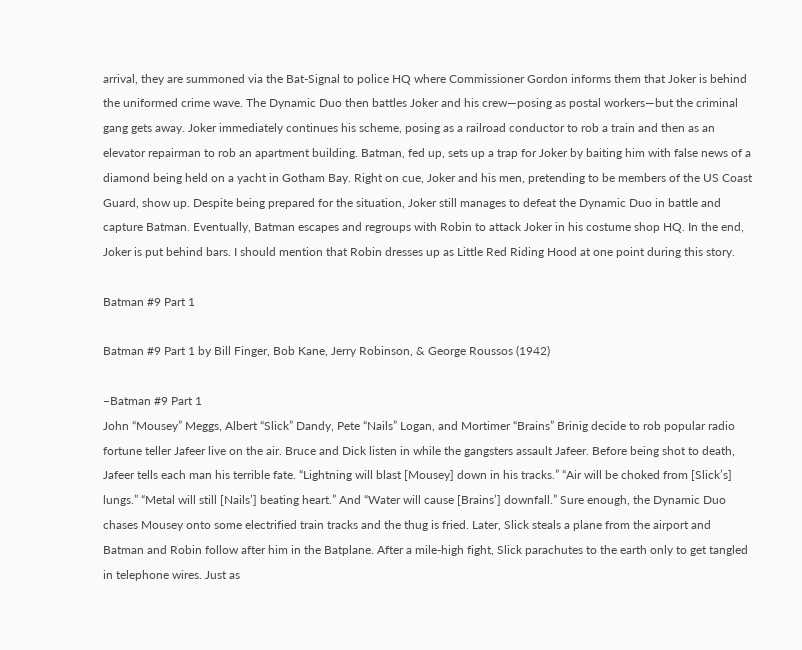arrival, they are summoned via the Bat-Signal to police HQ where Commissioner Gordon informs them that Joker is behind the uniformed crime wave. The Dynamic Duo then battles Joker and his crew—posing as postal workers—but the criminal gang gets away. Joker immediately continues his scheme, posing as a railroad conductor to rob a train and then as an elevator repairman to rob an apartment building. Batman, fed up, sets up a trap for Joker by baiting him with false news of a diamond being held on a yacht in Gotham Bay. Right on cue, Joker and his men, pretending to be members of the US Coast Guard, show up. Despite being prepared for the situation, Joker still manages to defeat the Dynamic Duo in battle and capture Batman. Eventually, Batman escapes and regroups with Robin to attack Joker in his costume shop HQ. In the end, Joker is put behind bars. I should mention that Robin dresses up as Little Red Riding Hood at one point during this story.

Batman #9 Part 1

Batman #9 Part 1 by Bill Finger, Bob Kane, Jerry Robinson, & George Roussos (1942)

–Batman #9 Part 1
John “Mousey” Meggs, Albert “Slick” Dandy, Pete “Nails” Logan, and Mortimer “Brains” Brinig decide to rob popular radio fortune teller Jafeer live on the air. Bruce and Dick listen in while the gangsters assault Jafeer. Before being shot to death, Jafeer tells each man his terrible fate. “Lightning will blast [Mousey] down in his tracks.” “Air will be choked from [Slick’s] lungs.” “Metal will still [Nails’] beating heart.” And “Water will cause [Brains’] downfall.” Sure enough, the Dynamic Duo chases Mousey onto some electrified train tracks and the thug is fried. Later, Slick steals a plane from the airport and Batman and Robin follow after him in the Batplane. After a mile-high fight, Slick parachutes to the earth only to get tangled in telephone wires. Just as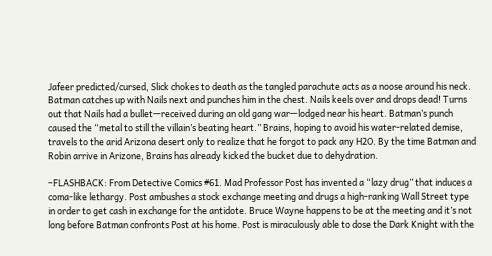Jafeer predicted/cursed, Slick chokes to death as the tangled parachute acts as a noose around his neck. Batman catches up with Nails next and punches him in the chest. Nails keels over and drops dead! Turns out that Nails had a bullet—received during an old gang war—lodged near his heart. Batman’s punch caused the “metal to still the villain’s beating heart.” Brains, hoping to avoid his water-related demise, travels to the arid Arizona desert only to realize that he forgot to pack any H2O. By the time Batman and Robin arrive in Arizone, Brains has already kicked the bucket due to dehydration.

–FLASHBACK: From Detective Comics #61. Mad Professor Post has invented a “lazy drug” that induces a coma-like lethargy. Post ambushes a stock exchange meeting and drugs a high-ranking Wall Street type in order to get cash in exchange for the antidote. Bruce Wayne happens to be at the meeting and it’s not long before Batman confronts Post at his home. Post is miraculously able to dose the Dark Knight with the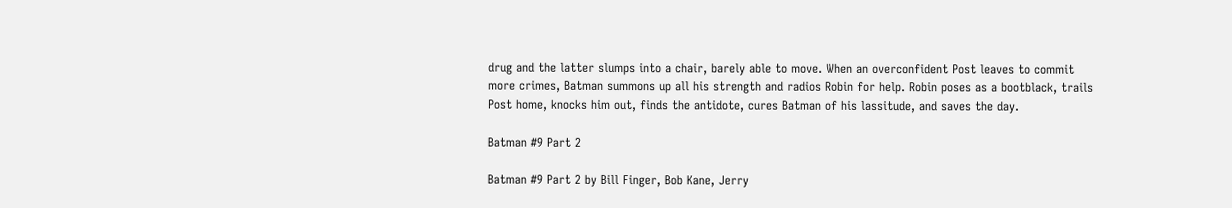drug and the latter slumps into a chair, barely able to move. When an overconfident Post leaves to commit more crimes, Batman summons up all his strength and radios Robin for help. Robin poses as a bootblack, trails Post home, knocks him out, finds the antidote, cures Batman of his lassitude, and saves the day.

Batman #9 Part 2

Batman #9 Part 2 by Bill Finger, Bob Kane, Jerry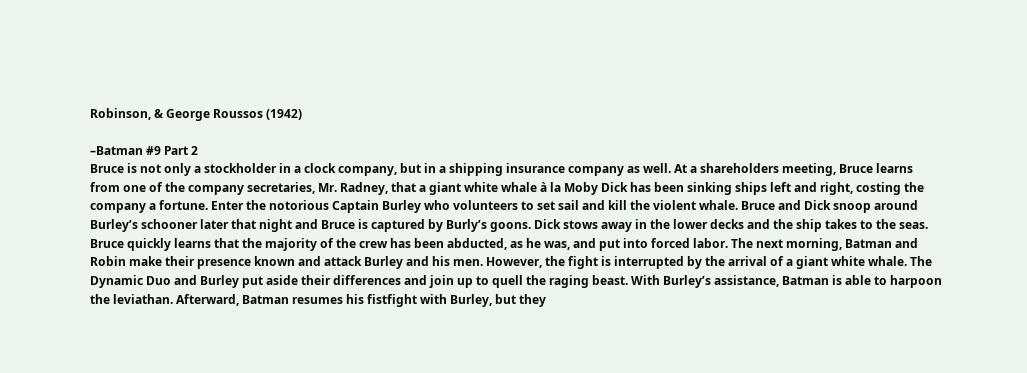Robinson, & George Roussos (1942)

–Batman #9 Part 2
Bruce is not only a stockholder in a clock company, but in a shipping insurance company as well. At a shareholders meeting, Bruce learns from one of the company secretaries, Mr. Radney, that a giant white whale à la Moby Dick has been sinking ships left and right, costing the company a fortune. Enter the notorious Captain Burley who volunteers to set sail and kill the violent whale. Bruce and Dick snoop around Burley’s schooner later that night and Bruce is captured by Burly’s goons. Dick stows away in the lower decks and the ship takes to the seas. Bruce quickly learns that the majority of the crew has been abducted, as he was, and put into forced labor. The next morning, Batman and Robin make their presence known and attack Burley and his men. However, the fight is interrupted by the arrival of a giant white whale. The Dynamic Duo and Burley put aside their differences and join up to quell the raging beast. With Burley’s assistance, Batman is able to harpoon the leviathan. Afterward, Batman resumes his fistfight with Burley, but they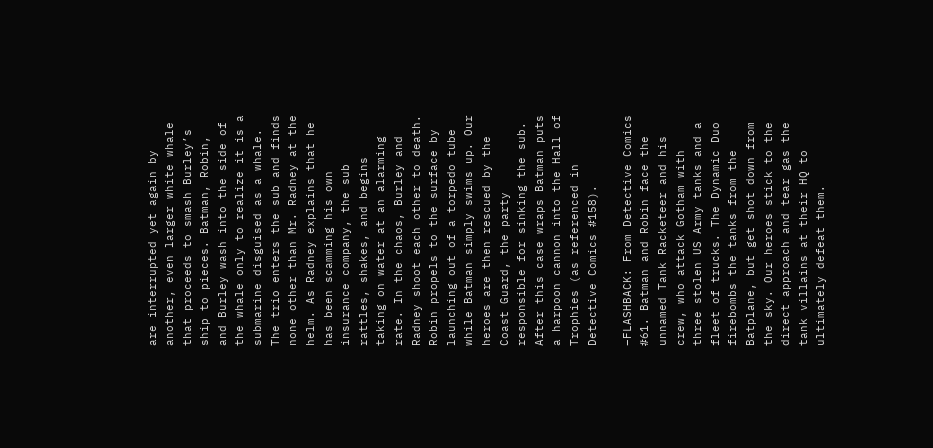are interrupted yet again by another, even larger white whale that proceeds to smash Burley’s ship to pieces. Batman, Robin, and Burley wash into the side of the whale only to realize it is a submarine disguised as a whale. The trio enters the sub and finds none other than Mr. Radney at the helm. As Radney explains that he has been scamming his own insurance company, the sub rattles, shakes, and begins taking on water at an alarming rate. In the chaos, Burley and Radney shoot each other to death. Robin propels to the surface by launching out of a torpedo tube while Batman simply swims up. Our heroes are then rescued by the Coast Guard, the party responsible for sinking the sub. After this case wraps Batman puts a harpoon cannon into the Hall of Trophies (as referenced in Detective Comics #158).

–FLASHBACK: From Detective Comics #61. Batman and Robin face the unnamed Tank Racketeer and his crew, who attack Gotham with three stolen US Army tanks and a fleet of trucks. The Dynamic Duo firebombs the tanks from the Batplane, but get shot down from the sky. Our heroes stick to the direct approach and tear gas the tank villains at their HQ to ultimately defeat them.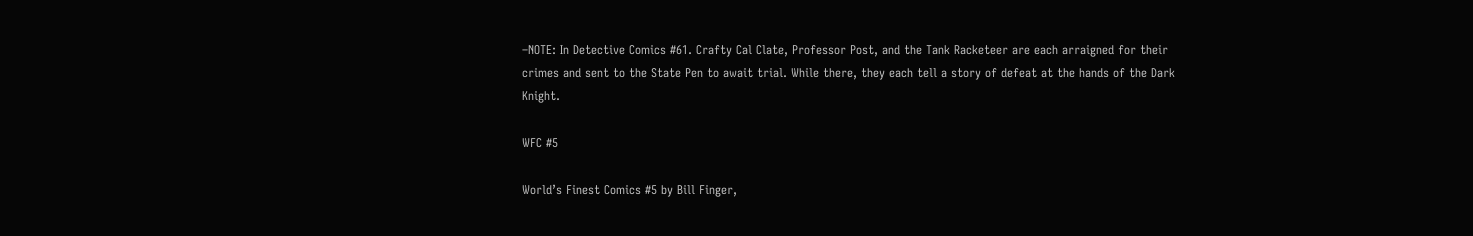–NOTE: In Detective Comics #61. Crafty Cal Clate, Professor Post, and the Tank Racketeer are each arraigned for their crimes and sent to the State Pen to await trial. While there, they each tell a story of defeat at the hands of the Dark Knight.

WFC #5

World’s Finest Comics #5 by Bill Finger,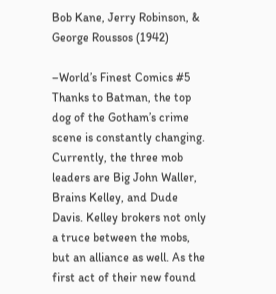Bob Kane, Jerry Robinson, & George Roussos (1942)

–World’s Finest Comics #5
Thanks to Batman, the top dog of the Gotham’s crime scene is constantly changing. Currently, the three mob leaders are Big John Waller, Brains Kelley, and Dude Davis. Kelley brokers not only a truce between the mobs, but an alliance as well. As the first act of their new found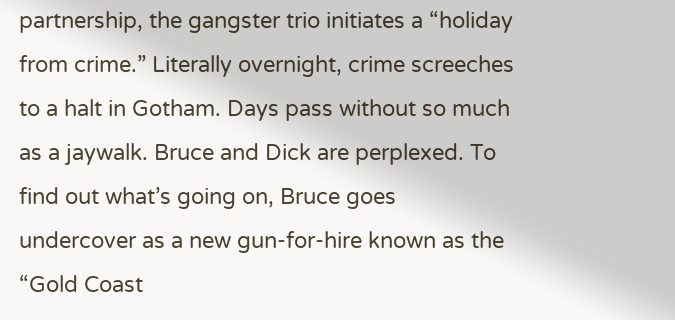partnership, the gangster trio initiates a “holiday from crime.” Literally overnight, crime screeches to a halt in Gotham. Days pass without so much as a jaywalk. Bruce and Dick are perplexed. To find out what’s going on, Bruce goes undercover as a new gun-for-hire known as the “Gold Coast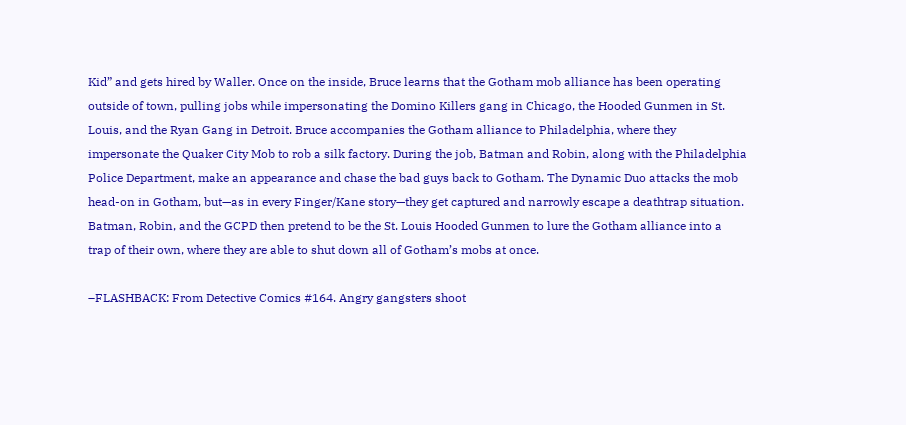Kid” and gets hired by Waller. Once on the inside, Bruce learns that the Gotham mob alliance has been operating outside of town, pulling jobs while impersonating the Domino Killers gang in Chicago, the Hooded Gunmen in St. Louis, and the Ryan Gang in Detroit. Bruce accompanies the Gotham alliance to Philadelphia, where they impersonate the Quaker City Mob to rob a silk factory. During the job, Batman and Robin, along with the Philadelphia Police Department, make an appearance and chase the bad guys back to Gotham. The Dynamic Duo attacks the mob head-on in Gotham, but—as in every Finger/Kane story—they get captured and narrowly escape a deathtrap situation. Batman, Robin, and the GCPD then pretend to be the St. Louis Hooded Gunmen to lure the Gotham alliance into a trap of their own, where they are able to shut down all of Gotham’s mobs at once.

–FLASHBACK: From Detective Comics #164. Angry gangsters shoot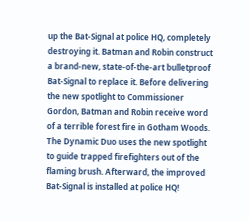up the Bat-Signal at police HQ, completely destroying it. Batman and Robin construct a brand-new, state-of-the-art bulletproof Bat-Signal to replace it. Before delivering the new spotlight to Commissioner Gordon, Batman and Robin receive word of a terrible forest fire in Gotham Woods. The Dynamic Duo uses the new spotlight to guide trapped firefighters out of the flaming brush. Afterward, the improved Bat-Signal is installed at police HQ!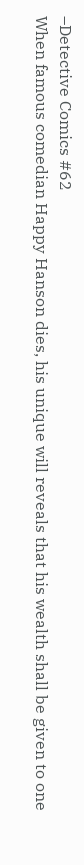–Detective Comics #62
When famous comedian Happy Hanson dies, his unique will reveals that his wealth shall be given to one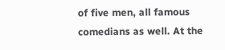of five men, all famous comedians as well. At the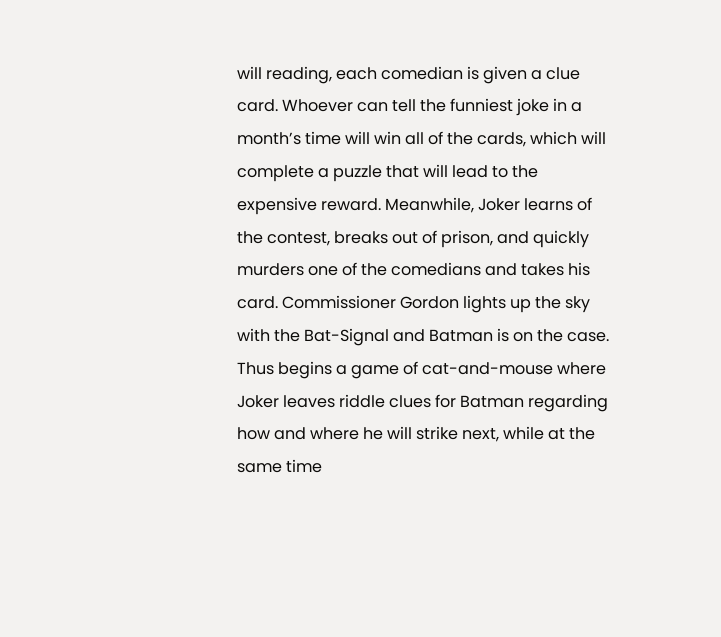will reading, each comedian is given a clue card. Whoever can tell the funniest joke in a month’s time will win all of the cards, which will complete a puzzle that will lead to the expensive reward. Meanwhile, Joker learns of the contest, breaks out of prison, and quickly murders one of the comedians and takes his card. Commissioner Gordon lights up the sky with the Bat-Signal and Batman is on the case. Thus begins a game of cat-and-mouse where Joker leaves riddle clues for Batman regarding how and where he will strike next, while at the same time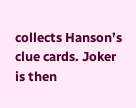collects Hanson’s clue cards. Joker is then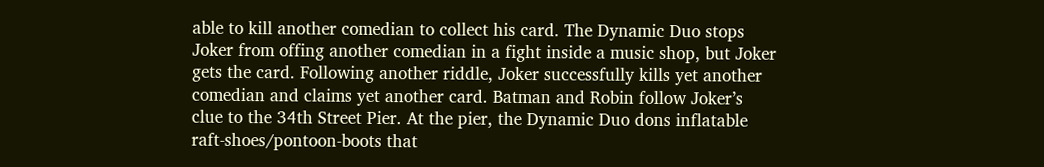able to kill another comedian to collect his card. The Dynamic Duo stops Joker from offing another comedian in a fight inside a music shop, but Joker gets the card. Following another riddle, Joker successfully kills yet another comedian and claims yet another card. Batman and Robin follow Joker’s clue to the 34th Street Pier. At the pier, the Dynamic Duo dons inflatable raft-shoes/pontoon-boots that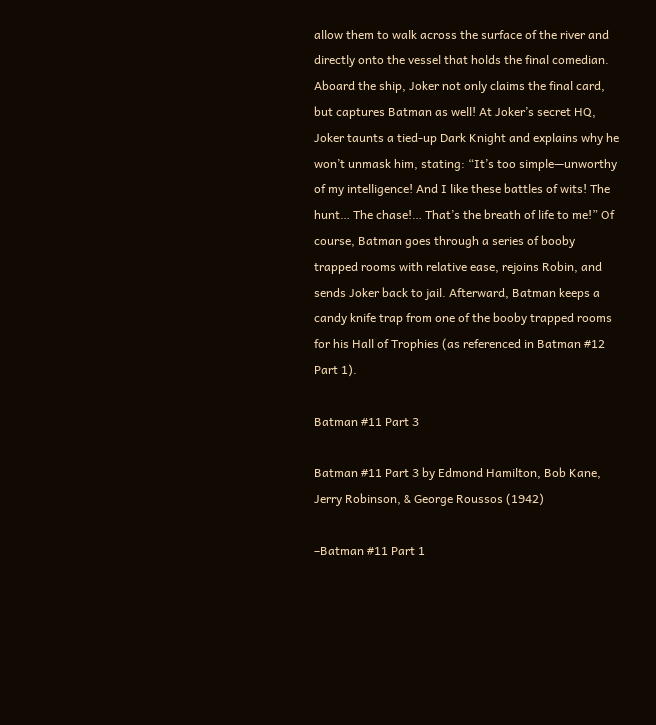allow them to walk across the surface of the river and directly onto the vessel that holds the final comedian. Aboard the ship, Joker not only claims the final card, but captures Batman as well! At Joker’s secret HQ, Joker taunts a tied-up Dark Knight and explains why he won’t unmask him, stating: “It’s too simple—unworthy of my intelligence! And I like these battles of wits! The hunt… The chase!… That’s the breath of life to me!” Of course, Batman goes through a series of booby trapped rooms with relative ease, rejoins Robin, and sends Joker back to jail. Afterward, Batman keeps a candy knife trap from one of the booby trapped rooms for his Hall of Trophies (as referenced in Batman #12 Part 1).

Batman #11 Part 3

Batman #11 Part 3 by Edmond Hamilton, Bob Kane, Jerry Robinson, & George Roussos (1942)

–Batman #11 Part 1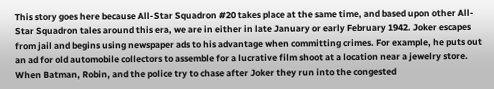This story goes here because All-Star Squadron #20 takes place at the same time, and based upon other All-Star Squadron tales around this era, we are in either in late January or early February 1942. Joker escapes from jail and begins using newspaper ads to his advantage when committing crimes. For example, he puts out an ad for old automobile collectors to assemble for a lucrative film shoot at a location near a jewelry store. When Batman, Robin, and the police try to chase after Joker they run into the congested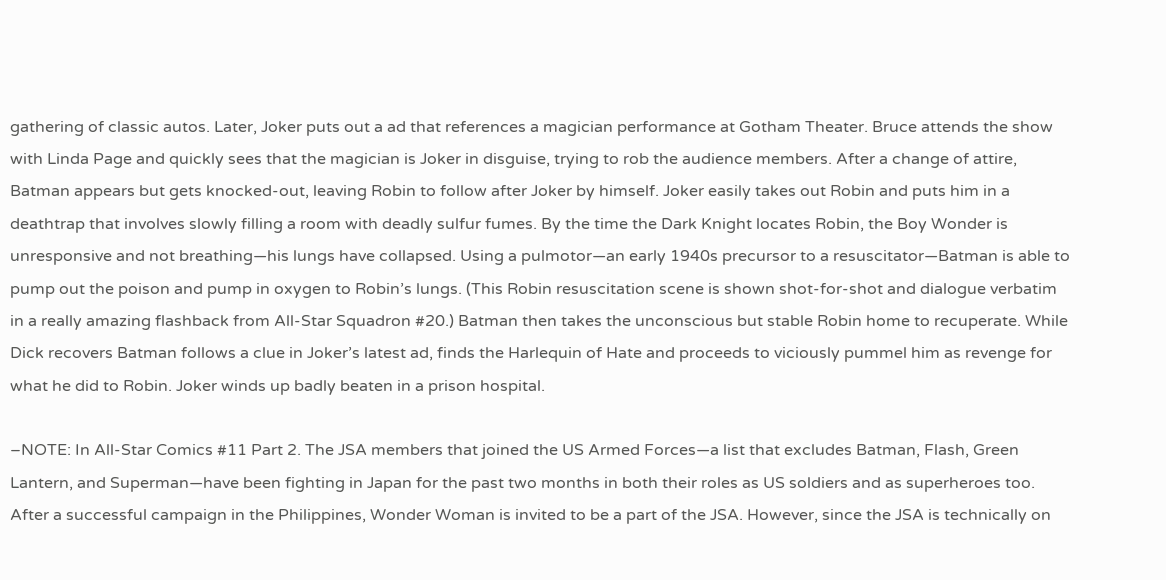gathering of classic autos. Later, Joker puts out a ad that references a magician performance at Gotham Theater. Bruce attends the show with Linda Page and quickly sees that the magician is Joker in disguise, trying to rob the audience members. After a change of attire, Batman appears but gets knocked-out, leaving Robin to follow after Joker by himself. Joker easily takes out Robin and puts him in a deathtrap that involves slowly filling a room with deadly sulfur fumes. By the time the Dark Knight locates Robin, the Boy Wonder is unresponsive and not breathing—his lungs have collapsed. Using a pulmotor—an early 1940s precursor to a resuscitator—Batman is able to pump out the poison and pump in oxygen to Robin’s lungs. (This Robin resuscitation scene is shown shot-for-shot and dialogue verbatim in a really amazing flashback from All-Star Squadron #20.) Batman then takes the unconscious but stable Robin home to recuperate. While Dick recovers Batman follows a clue in Joker’s latest ad, finds the Harlequin of Hate and proceeds to viciously pummel him as revenge for what he did to Robin. Joker winds up badly beaten in a prison hospital.

–NOTE: In All-Star Comics #11 Part 2. The JSA members that joined the US Armed Forces—a list that excludes Batman, Flash, Green Lantern, and Superman—have been fighting in Japan for the past two months in both their roles as US soldiers and as superheroes too. After a successful campaign in the Philippines, Wonder Woman is invited to be a part of the JSA. However, since the JSA is technically on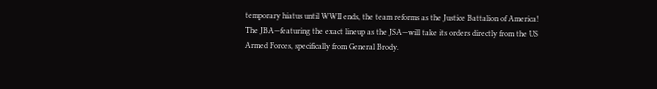temporary hiatus until WWII ends, the team reforms as the Justice Battalion of America! The JBA—featuring the exact lineup as the JSA—will take its orders directly from the US Armed Forces, specifically from General Brody.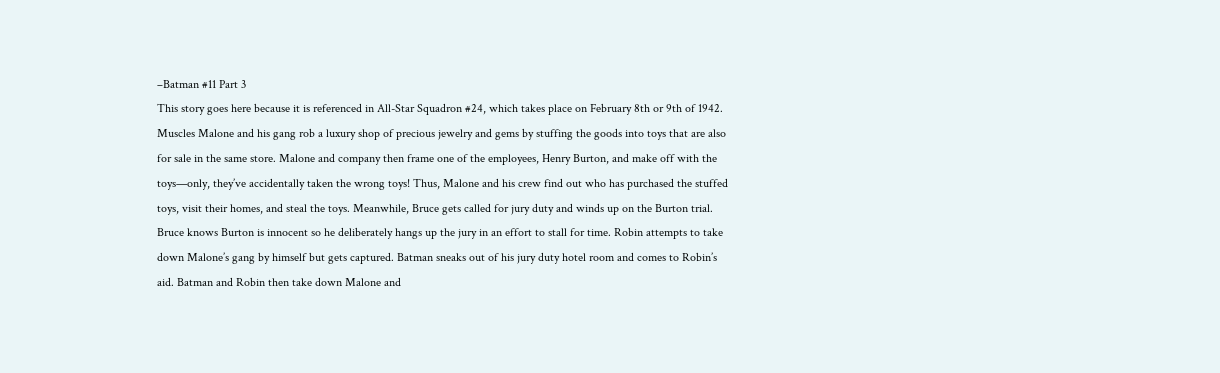–Batman #11 Part 3
This story goes here because it is referenced in All-Star Squadron #24, which takes place on February 8th or 9th of 1942. Muscles Malone and his gang rob a luxury shop of precious jewelry and gems by stuffing the goods into toys that are also for sale in the same store. Malone and company then frame one of the employees, Henry Burton, and make off with the toys—only, they’ve accidentally taken the wrong toys! Thus, Malone and his crew find out who has purchased the stuffed toys, visit their homes, and steal the toys. Meanwhile, Bruce gets called for jury duty and winds up on the Burton trial. Bruce knows Burton is innocent so he deliberately hangs up the jury in an effort to stall for time. Robin attempts to take down Malone’s gang by himself but gets captured. Batman sneaks out of his jury duty hotel room and comes to Robin’s aid. Batman and Robin then take down Malone and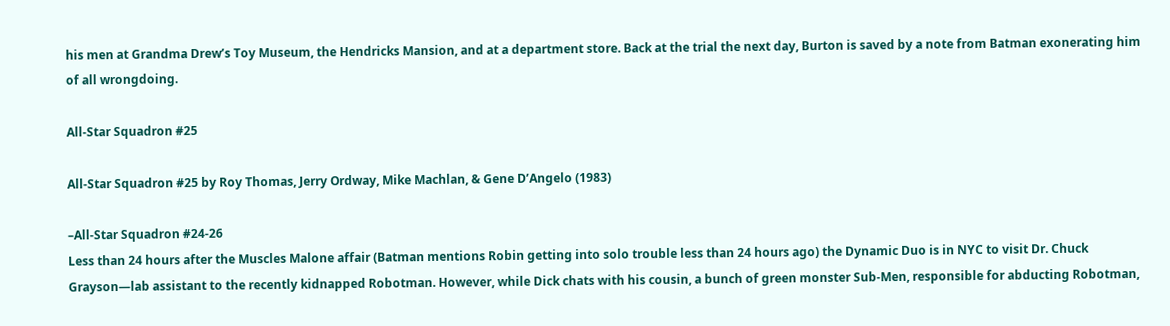his men at Grandma Drew’s Toy Museum, the Hendricks Mansion, and at a department store. Back at the trial the next day, Burton is saved by a note from Batman exonerating him of all wrongdoing.

All-Star Squadron #25

All-Star Squadron #25 by Roy Thomas, Jerry Ordway, Mike Machlan, & Gene D’Angelo (1983)

–All-Star Squadron #24-26
Less than 24 hours after the Muscles Malone affair (Batman mentions Robin getting into solo trouble less than 24 hours ago) the Dynamic Duo is in NYC to visit Dr. Chuck Grayson—lab assistant to the recently kidnapped Robotman. However, while Dick chats with his cousin, a bunch of green monster Sub-Men, responsible for abducting Robotman,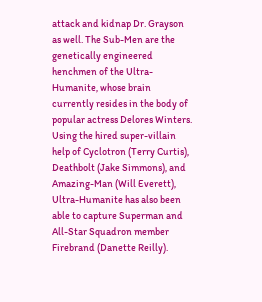attack and kidnap Dr. Grayson as well. The Sub-Men are the genetically engineered henchmen of the Ultra-Humanite, whose brain currently resides in the body of popular actress Delores Winters. Using the hired super-villain help of Cyclotron (Terry Curtis), Deathbolt (Jake Simmons), and Amazing-Man (Will Everett), Ultra-Humanite has also been able to capture Superman and All-Star Squadron member Firebrand (Danette Reilly).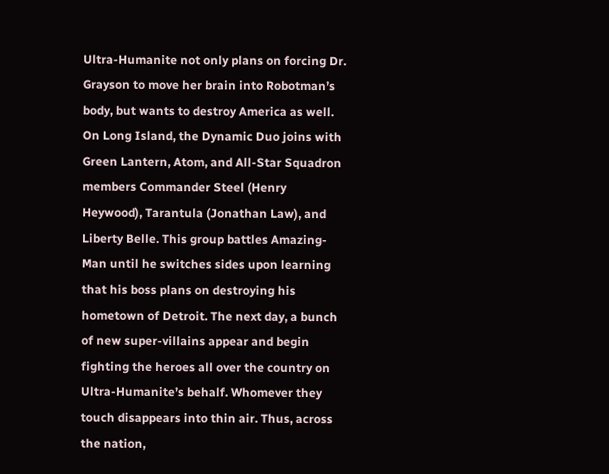Ultra-Humanite not only plans on forcing Dr. Grayson to move her brain into Robotman’s body, but wants to destroy America as well. On Long Island, the Dynamic Duo joins with Green Lantern, Atom, and All-Star Squadron members Commander Steel (Henry Heywood), Tarantula (Jonathan Law), and Liberty Belle. This group battles Amazing-Man until he switches sides upon learning that his boss plans on destroying his hometown of Detroit. The next day, a bunch of new super-villains appear and begin fighting the heroes all over the country on Ultra-Humanite’s behalf. Whomever they touch disappears into thin air. Thus, across the nation,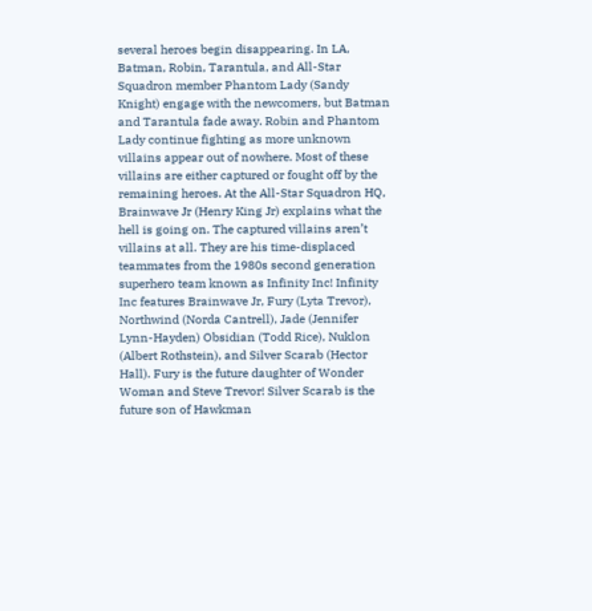several heroes begin disappearing. In LA, Batman, Robin, Tarantula, and All-Star Squadron member Phantom Lady (Sandy Knight) engage with the newcomers, but Batman and Tarantula fade away. Robin and Phantom Lady continue fighting as more unknown villains appear out of nowhere. Most of these villains are either captured or fought off by the remaining heroes. At the All-Star Squadron HQ, Brainwave Jr (Henry King Jr) explains what the hell is going on. The captured villains aren’t villains at all. They are his time-displaced teammates from the 1980s second generation superhero team known as Infinity Inc! Infinity Inc features Brainwave Jr, Fury (Lyta Trevor), Northwind (Norda Cantrell), Jade (Jennifer Lynn-Hayden) Obsidian (Todd Rice), Nuklon (Albert Rothstein), and Silver Scarab (Hector Hall). Fury is the future daughter of Wonder Woman and Steve Trevor! Silver Scarab is the future son of Hawkman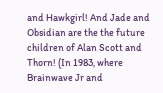and Hawkgirl! And Jade and Obsidian are the the future children of Alan Scott and Thorn! (In 1983, where Brainwave Jr and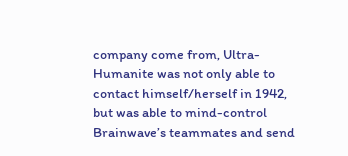company come from, Ultra-Humanite was not only able to contact himself/herself in 1942, but was able to mind-control Brainwave’s teammates and send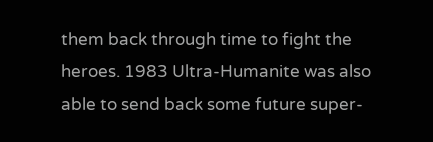them back through time to fight the heroes. 1983 Ultra-Humanite was also able to send back some future super-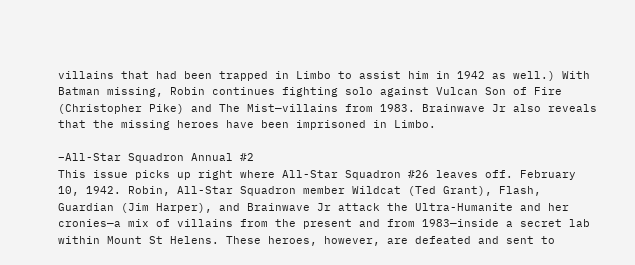villains that had been trapped in Limbo to assist him in 1942 as well.) With Batman missing, Robin continues fighting solo against Vulcan Son of Fire (Christopher Pike) and The Mist—villains from 1983. Brainwave Jr also reveals that the missing heroes have been imprisoned in Limbo.

–All-Star Squadron Annual #2
This issue picks up right where All-Star Squadron #26 leaves off. February 10, 1942. Robin, All-Star Squadron member Wildcat (Ted Grant), Flash, Guardian (Jim Harper), and Brainwave Jr attack the Ultra-Humanite and her cronies—a mix of villains from the present and from 1983—inside a secret lab within Mount St Helens. These heroes, however, are defeated and sent to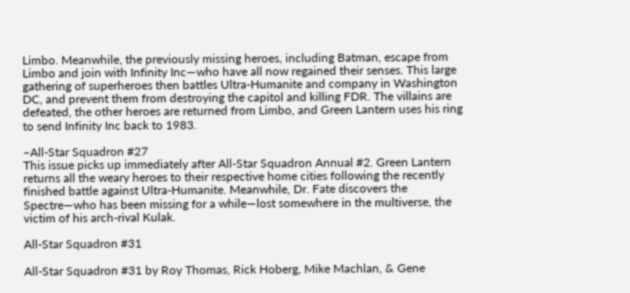Limbo. Meanwhile, the previously missing heroes, including Batman, escape from Limbo and join with Infinity Inc—who have all now regained their senses. This large gathering of superheroes then battles Ultra-Humanite and company in Washington DC, and prevent them from destroying the capitol and killing FDR. The villains are defeated, the other heroes are returned from Limbo, and Green Lantern uses his ring to send Infinity Inc back to 1983.

–All-Star Squadron #27
This issue picks up immediately after All-Star Squadron Annual #2. Green Lantern returns all the weary heroes to their respective home cities following the recently finished battle against Ultra-Humanite. Meanwhile, Dr. Fate discovers the Spectre—who has been missing for a while—lost somewhere in the multiverse, the victim of his arch-rival Kulak.

All-Star Squadron #31

All-Star Squadron #31 by Roy Thomas, Rick Hoberg, Mike Machlan, & Gene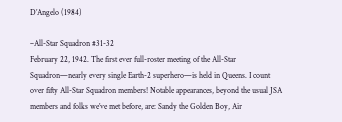D’Angelo (1984)

–All-Star Squadron #31-32
February 22, 1942. The first ever full-roster meeting of the All-Star Squadron—nearly every single Earth-2 superhero—is held in Queens. I count over fifty All-Star Squadron members! Notable appearances, beyond the usual JSA members and folks we’ve met before, are: Sandy the Golden Boy, Air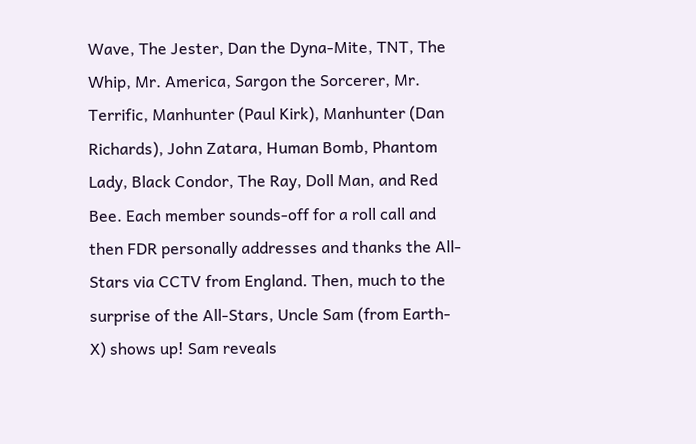Wave, The Jester, Dan the Dyna-Mite, TNT, The Whip, Mr. America, Sargon the Sorcerer, Mr. Terrific, Manhunter (Paul Kirk), Manhunter (Dan Richards), John Zatara, Human Bomb, Phantom Lady, Black Condor, The Ray, Doll Man, and Red Bee. Each member sounds-off for a roll call and then FDR personally addresses and thanks the All-Stars via CCTV from England. Then, much to the surprise of the All-Stars, Uncle Sam (from Earth-X) shows up! Sam reveals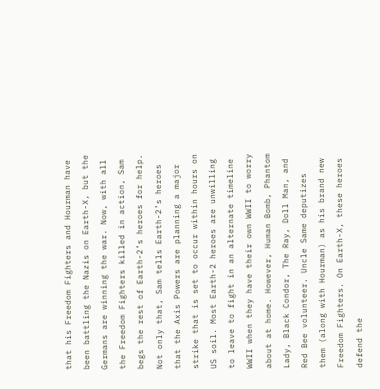that his Freedom Fighters and Hourman have been battling the Nazis on Earth-X, but the Germans are winning the war. Now, with all the Freedom Fighters killed in action, Sam begs the rest of Earth-2’s heroes for help. Not only that, Sam tells Earth-2’s heroes that the Axis Powers are planning a major strike that is set to occur within hours on US soil. Most Earth-2 heroes are unwilling to leave to fight in an alternate timeline WWII when they have their own WWII to worry about at home. However, Human Bomb, Phantom Lady, Black Condor, The Ray, Doll Man, and Red Bee volunteer. Uncle Same deputizes them (along with Hourman) as his brand new Freedom Fighters. On Earth-X, these heroes defend the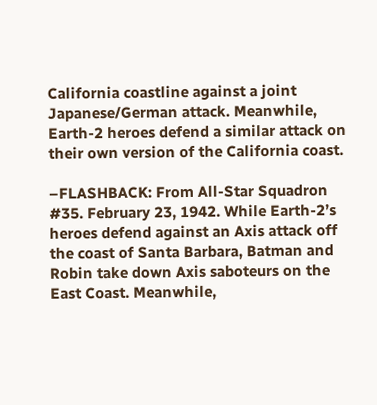California coastline against a joint Japanese/German attack. Meanwhile, Earth-2 heroes defend a similar attack on their own version of the California coast.

–FLASHBACK: From All-Star Squadron #35. February 23, 1942. While Earth-2’s heroes defend against an Axis attack off the coast of Santa Barbara, Batman and Robin take down Axis saboteurs on the East Coast. Meanwhile,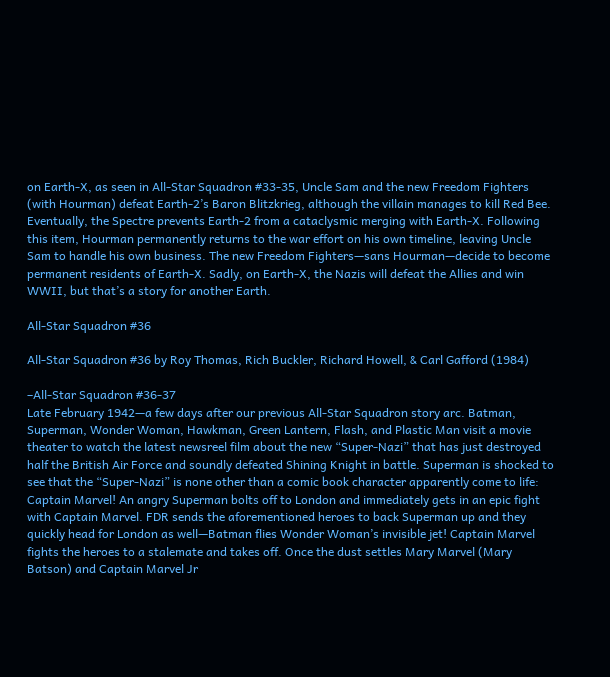on Earth-X, as seen in All-Star Squadron #33-35, Uncle Sam and the new Freedom Fighters (with Hourman) defeat Earth-2’s Baron Blitzkrieg, although the villain manages to kill Red Bee. Eventually, the Spectre prevents Earth-2 from a cataclysmic merging with Earth-X. Following this item, Hourman permanently returns to the war effort on his own timeline, leaving Uncle Sam to handle his own business. The new Freedom Fighters—sans Hourman—decide to become permanent residents of Earth-X. Sadly, on Earth-X, the Nazis will defeat the Allies and win WWII, but that’s a story for another Earth.

All-Star Squadron #36

All-Star Squadron #36 by Roy Thomas, Rich Buckler, Richard Howell, & Carl Gafford (1984)

–All-Star Squadron #36-37
Late February 1942—a few days after our previous All-Star Squadron story arc. Batman, Superman, Wonder Woman, Hawkman, Green Lantern, Flash, and Plastic Man visit a movie theater to watch the latest newsreel film about the new “Super-Nazi” that has just destroyed half the British Air Force and soundly defeated Shining Knight in battle. Superman is shocked to see that the “Super-Nazi” is none other than a comic book character apparently come to life: Captain Marvel! An angry Superman bolts off to London and immediately gets in an epic fight with Captain Marvel. FDR sends the aforementioned heroes to back Superman up and they quickly head for London as well—Batman flies Wonder Woman’s invisible jet! Captain Marvel fights the heroes to a stalemate and takes off. Once the dust settles Mary Marvel (Mary Batson) and Captain Marvel Jr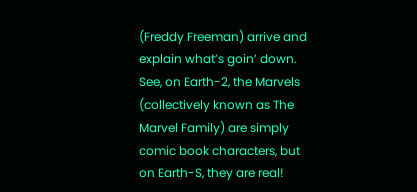(Freddy Freeman) arrive and explain what’s goin’ down. See, on Earth-2, the Marvels (collectively known as The Marvel Family) are simply comic book characters, but on Earth-S, they are real!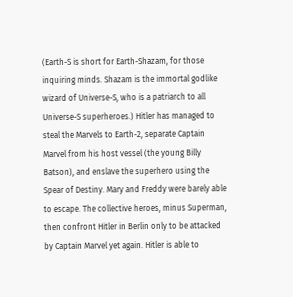(Earth-S is short for Earth-Shazam, for those inquiring minds. Shazam is the immortal godlike wizard of Universe-S, who is a patriarch to all Universe-S superheroes.) Hitler has managed to steal the Marvels to Earth-2, separate Captain Marvel from his host vessel (the young Billy Batson), and enslave the superhero using the Spear of Destiny. Mary and Freddy were barely able to escape. The collective heroes, minus Superman, then confront Hitler in Berlin only to be attacked by Captain Marvel yet again. Hitler is able to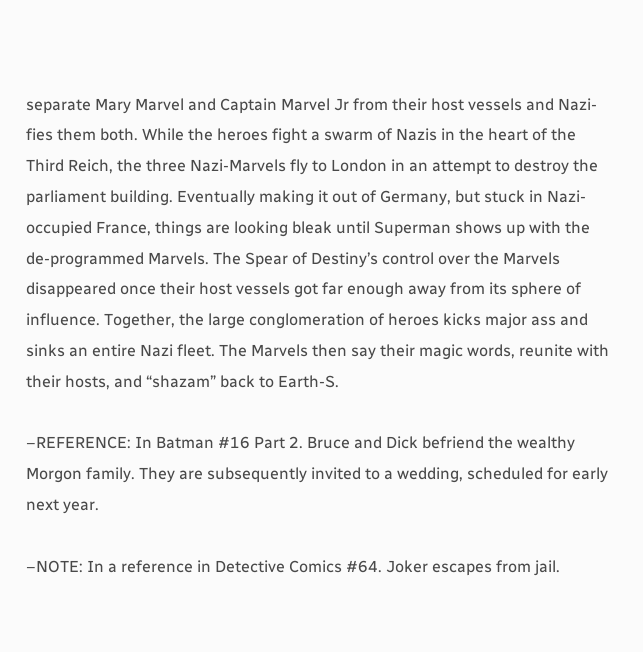separate Mary Marvel and Captain Marvel Jr from their host vessels and Nazi-fies them both. While the heroes fight a swarm of Nazis in the heart of the Third Reich, the three Nazi-Marvels fly to London in an attempt to destroy the parliament building. Eventually making it out of Germany, but stuck in Nazi-occupied France, things are looking bleak until Superman shows up with the de-programmed Marvels. The Spear of Destiny’s control over the Marvels disappeared once their host vessels got far enough away from its sphere of influence. Together, the large conglomeration of heroes kicks major ass and sinks an entire Nazi fleet. The Marvels then say their magic words, reunite with their hosts, and “shazam” back to Earth-S.

–REFERENCE: In Batman #16 Part 2. Bruce and Dick befriend the wealthy Morgon family. They are subsequently invited to a wedding, scheduled for early next year.

–NOTE: In a reference in Detective Comics #64. Joker escapes from jail.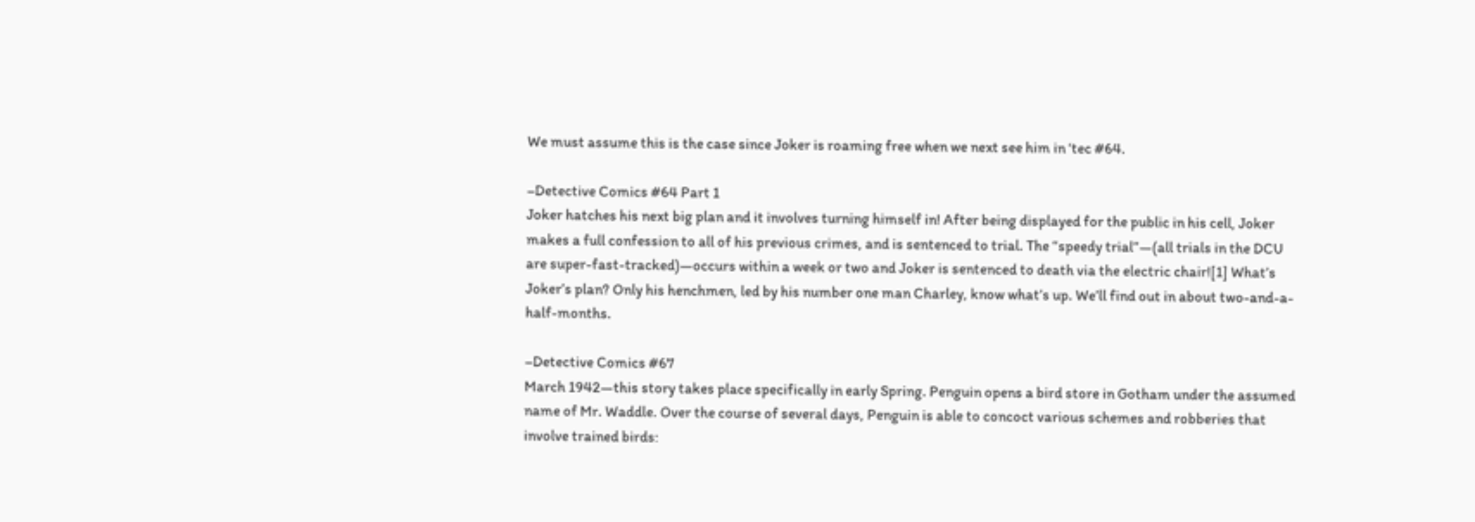We must assume this is the case since Joker is roaming free when we next see him in ‘tec #64.

–Detective Comics #64 Part 1
Joker hatches his next big plan and it involves turning himself in! After being displayed for the public in his cell, Joker makes a full confession to all of his previous crimes, and is sentenced to trial. The “speedy trial”—(all trials in the DCU are super-fast-tracked)—occurs within a week or two and Joker is sentenced to death via the electric chair![1] What’s Joker’s plan? Only his henchmen, led by his number one man Charley, know what’s up. We’ll find out in about two-and-a-half-months.

–Detective Comics #67
March 1942—this story takes place specifically in early Spring. Penguin opens a bird store in Gotham under the assumed name of Mr. Waddle. Over the course of several days, Penguin is able to concoct various schemes and robberies that involve trained birds: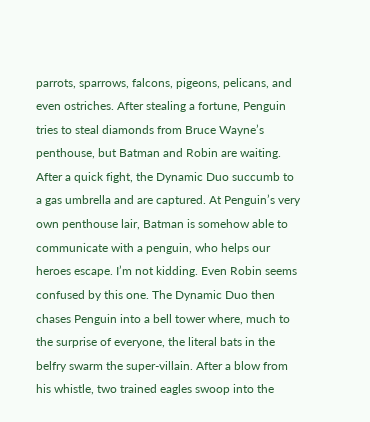parrots, sparrows, falcons, pigeons, pelicans, and even ostriches. After stealing a fortune, Penguin tries to steal diamonds from Bruce Wayne’s penthouse, but Batman and Robin are waiting. After a quick fight, the Dynamic Duo succumb to a gas umbrella and are captured. At Penguin’s very own penthouse lair, Batman is somehow able to communicate with a penguin, who helps our heroes escape. I’m not kidding. Even Robin seems confused by this one. The Dynamic Duo then chases Penguin into a bell tower where, much to the surprise of everyone, the literal bats in the belfry swarm the super-villain. After a blow from his whistle, two trained eagles swoop into the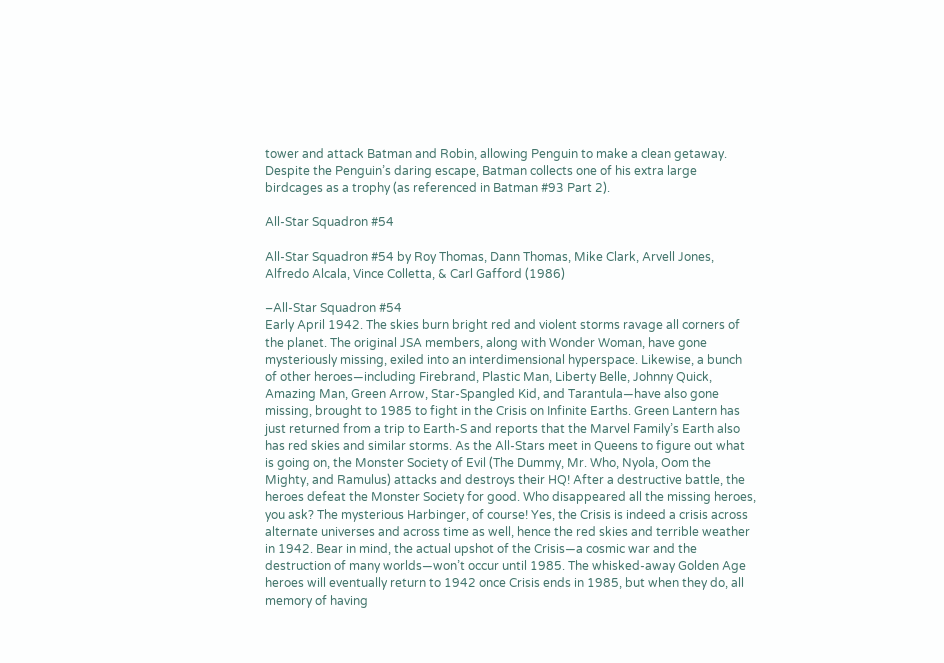tower and attack Batman and Robin, allowing Penguin to make a clean getaway. Despite the Penguin’s daring escape, Batman collects one of his extra large birdcages as a trophy (as referenced in Batman #93 Part 2).

All-Star Squadron #54

All-Star Squadron #54 by Roy Thomas, Dann Thomas, Mike Clark, Arvell Jones, Alfredo Alcala, Vince Colletta, & Carl Gafford (1986)

–All-Star Squadron #54
Early April 1942. The skies burn bright red and violent storms ravage all corners of the planet. The original JSA members, along with Wonder Woman, have gone mysteriously missing, exiled into an interdimensional hyperspace. Likewise, a bunch of other heroes—including Firebrand, Plastic Man, Liberty Belle, Johnny Quick, Amazing Man, Green Arrow, Star-Spangled Kid, and Tarantula—have also gone missing, brought to 1985 to fight in the Crisis on Infinite Earths. Green Lantern has just returned from a trip to Earth-S and reports that the Marvel Family’s Earth also has red skies and similar storms. As the All-Stars meet in Queens to figure out what is going on, the Monster Society of Evil (The Dummy, Mr. Who, Nyola, Oom the Mighty, and Ramulus) attacks and destroys their HQ! After a destructive battle, the heroes defeat the Monster Society for good. Who disappeared all the missing heroes, you ask? The mysterious Harbinger, of course! Yes, the Crisis is indeed a crisis across alternate universes and across time as well, hence the red skies and terrible weather in 1942. Bear in mind, the actual upshot of the Crisis—a cosmic war and the destruction of many worlds—won’t occur until 1985. The whisked-away Golden Age heroes will eventually return to 1942 once Crisis ends in 1985, but when they do, all memory of having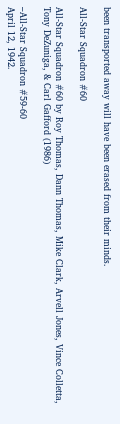been transported away will have been erased from their minds.

All-Star Squadron #60

All-Star Squadron #60 by Roy Thomas, Dann Thomas, Mike Clark, Arvell Jones, Vince Colletta, Tony DeZuniga, & Carl Gafford (1986)

–All-Star Squadron #59-60
April 12, 1942.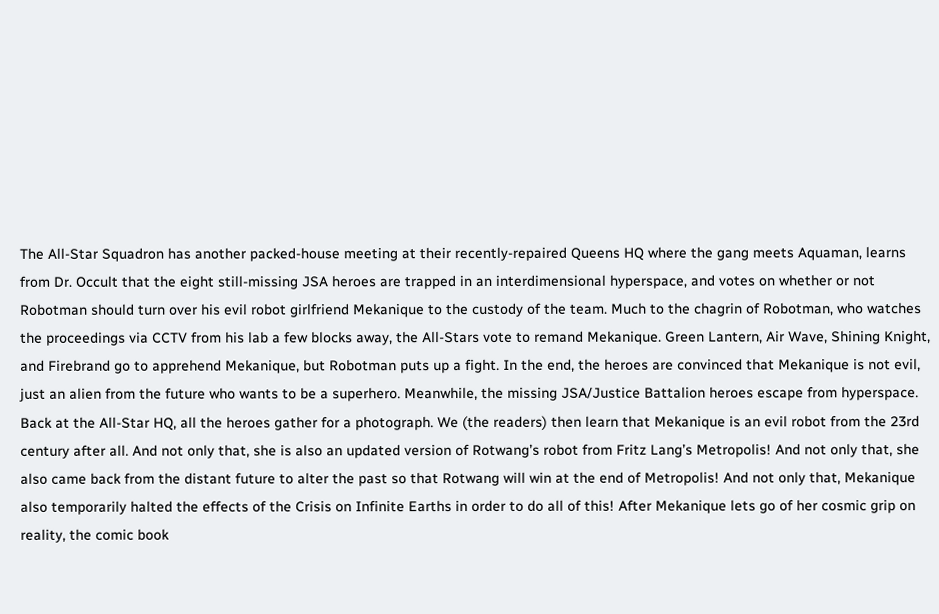The All-Star Squadron has another packed-house meeting at their recently-repaired Queens HQ where the gang meets Aquaman, learns from Dr. Occult that the eight still-missing JSA heroes are trapped in an interdimensional hyperspace, and votes on whether or not Robotman should turn over his evil robot girlfriend Mekanique to the custody of the team. Much to the chagrin of Robotman, who watches the proceedings via CCTV from his lab a few blocks away, the All-Stars vote to remand Mekanique. Green Lantern, Air Wave, Shining Knight, and Firebrand go to apprehend Mekanique, but Robotman puts up a fight. In the end, the heroes are convinced that Mekanique is not evil, just an alien from the future who wants to be a superhero. Meanwhile, the missing JSA/Justice Battalion heroes escape from hyperspace. Back at the All-Star HQ, all the heroes gather for a photograph. We (the readers) then learn that Mekanique is an evil robot from the 23rd century after all. And not only that, she is also an updated version of Rotwang’s robot from Fritz Lang’s Metropolis! And not only that, she also came back from the distant future to alter the past so that Rotwang will win at the end of Metropolis! And not only that, Mekanique also temporarily halted the effects of the Crisis on Infinite Earths in order to do all of this! After Mekanique lets go of her cosmic grip on reality, the comic book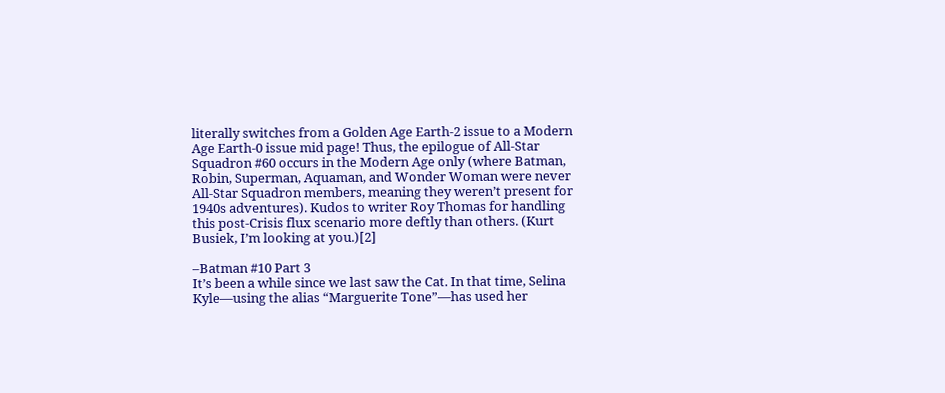literally switches from a Golden Age Earth-2 issue to a Modern Age Earth-0 issue mid page! Thus, the epilogue of All-Star Squadron #60 occurs in the Modern Age only (where Batman, Robin, Superman, Aquaman, and Wonder Woman were never All-Star Squadron members, meaning they weren’t present for 1940s adventures). Kudos to writer Roy Thomas for handling this post-Crisis flux scenario more deftly than others. (Kurt Busiek, I’m looking at you.)[2]

–Batman #10 Part 3
It’s been a while since we last saw the Cat. In that time, Selina Kyle—using the alias “Marguerite Tone”—has used her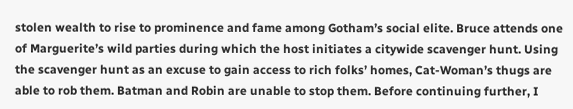stolen wealth to rise to prominence and fame among Gotham’s social elite. Bruce attends one of Marguerite’s wild parties during which the host initiates a citywide scavenger hunt. Using the scavenger hunt as an excuse to gain access to rich folks’ homes, Cat-Woman’s thugs are able to rob them. Batman and Robin are unable to stop them. Before continuing further, I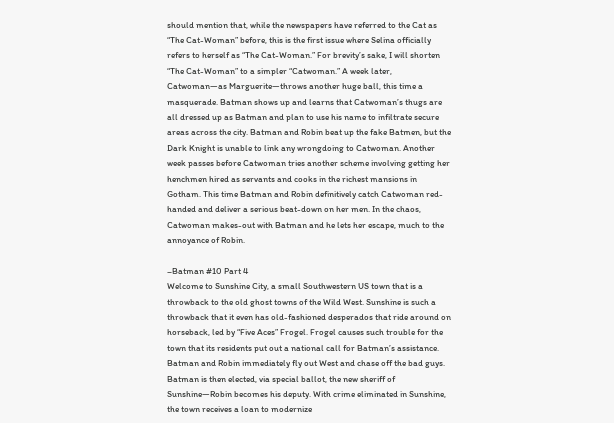should mention that, while the newspapers have referred to the Cat as “The Cat-Woman” before, this is the first issue where Selina officially refers to herself as “The Cat-Woman.” For brevity’s sake, I will shorten “The Cat-Woman” to a simpler “Catwoman.” A week later, Catwoman—as Marguerite—throws another huge ball, this time a masquerade. Batman shows up and learns that Catwoman’s thugs are all dressed up as Batman and plan to use his name to infiltrate secure areas across the city. Batman and Robin beat up the fake Batmen, but the Dark Knight is unable to link any wrongdoing to Catwoman. Another week passes before Catwoman tries another scheme involving getting her henchmen hired as servants and cooks in the richest mansions in Gotham. This time Batman and Robin definitively catch Catwoman red-handed and deliver a serious beat-down on her men. In the chaos, Catwoman makes-out with Batman and he lets her escape, much to the annoyance of Robin.

–Batman #10 Part 4
Welcome to Sunshine City, a small Southwestern US town that is a throwback to the old ghost towns of the Wild West. Sunshine is such a throwback that it even has old-fashioned desperados that ride around on horseback, led by “Five Aces” Frogel. Frogel causes such trouble for the town that its residents put out a national call for Batman’s assistance. Batman and Robin immediately fly out West and chase off the bad guys. Batman is then elected, via special ballot, the new sheriff of Sunshine—Robin becomes his deputy. With crime eliminated in Sunshine, the town receives a loan to modernize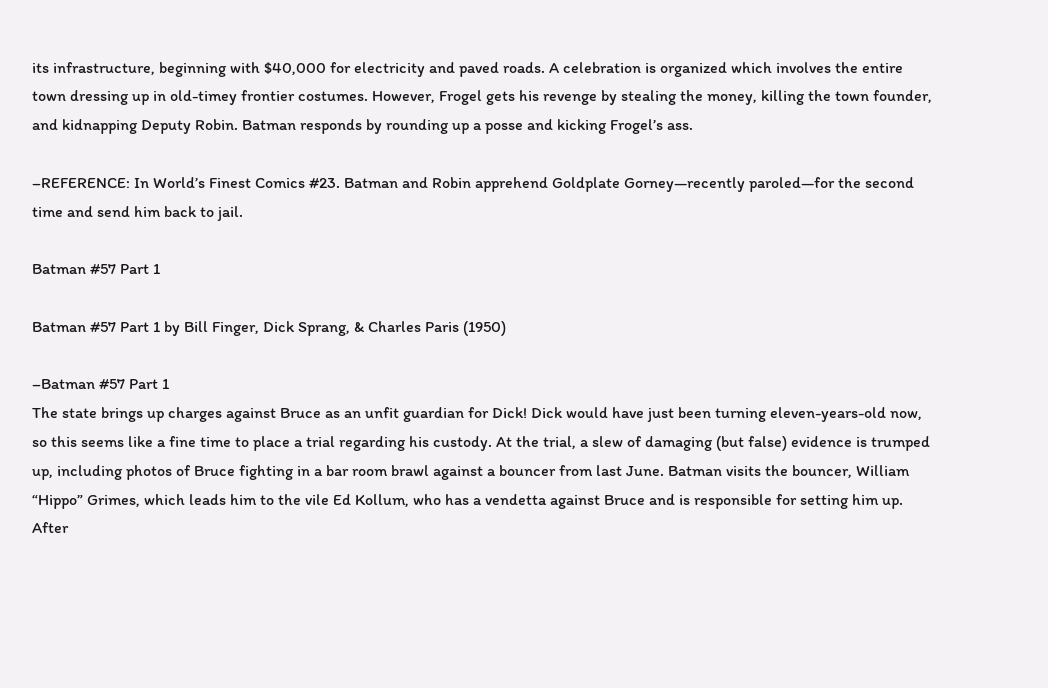its infrastructure, beginning with $40,000 for electricity and paved roads. A celebration is organized which involves the entire town dressing up in old-timey frontier costumes. However, Frogel gets his revenge by stealing the money, killing the town founder, and kidnapping Deputy Robin. Batman responds by rounding up a posse and kicking Frogel’s ass.

–REFERENCE: In World’s Finest Comics #23. Batman and Robin apprehend Goldplate Gorney—recently paroled—for the second time and send him back to jail.

Batman #57 Part 1

Batman #57 Part 1 by Bill Finger, Dick Sprang, & Charles Paris (1950)

–Batman #57 Part 1
The state brings up charges against Bruce as an unfit guardian for Dick! Dick would have just been turning eleven-years-old now, so this seems like a fine time to place a trial regarding his custody. At the trial, a slew of damaging (but false) evidence is trumped up, including photos of Bruce fighting in a bar room brawl against a bouncer from last June. Batman visits the bouncer, William “Hippo” Grimes, which leads him to the vile Ed Kollum, who has a vendetta against Bruce and is responsible for setting him up. After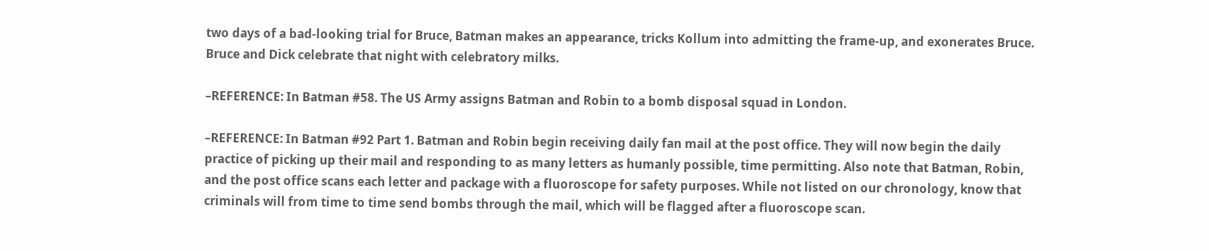two days of a bad-looking trial for Bruce, Batman makes an appearance, tricks Kollum into admitting the frame-up, and exonerates Bruce. Bruce and Dick celebrate that night with celebratory milks.

–REFERENCE: In Batman #58. The US Army assigns Batman and Robin to a bomb disposal squad in London.

–REFERENCE: In Batman #92 Part 1. Batman and Robin begin receiving daily fan mail at the post office. They will now begin the daily practice of picking up their mail and responding to as many letters as humanly possible, time permitting. Also note that Batman, Robin, and the post office scans each letter and package with a fluoroscope for safety purposes. While not listed on our chronology, know that criminals will from time to time send bombs through the mail, which will be flagged after a fluoroscope scan.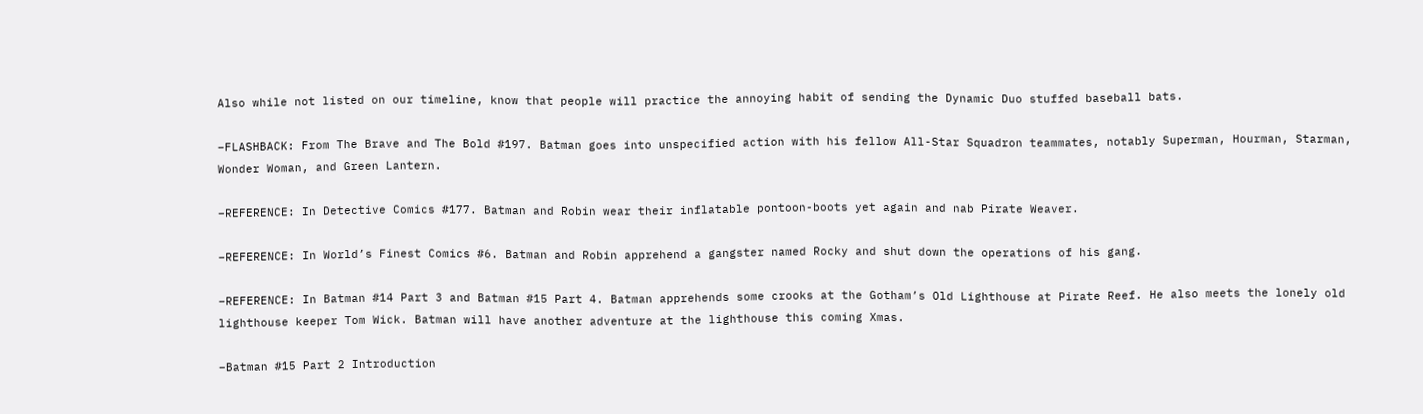Also while not listed on our timeline, know that people will practice the annoying habit of sending the Dynamic Duo stuffed baseball bats.

–FLASHBACK: From The Brave and The Bold #197. Batman goes into unspecified action with his fellow All-Star Squadron teammates, notably Superman, Hourman, Starman, Wonder Woman, and Green Lantern.

–REFERENCE: In Detective Comics #177. Batman and Robin wear their inflatable pontoon-boots yet again and nab Pirate Weaver.

–REFERENCE: In World’s Finest Comics #6. Batman and Robin apprehend a gangster named Rocky and shut down the operations of his gang.

–REFERENCE: In Batman #14 Part 3 and Batman #15 Part 4. Batman apprehends some crooks at the Gotham’s Old Lighthouse at Pirate Reef. He also meets the lonely old lighthouse keeper Tom Wick. Batman will have another adventure at the lighthouse this coming Xmas.

–Batman #15 Part 2 Introduction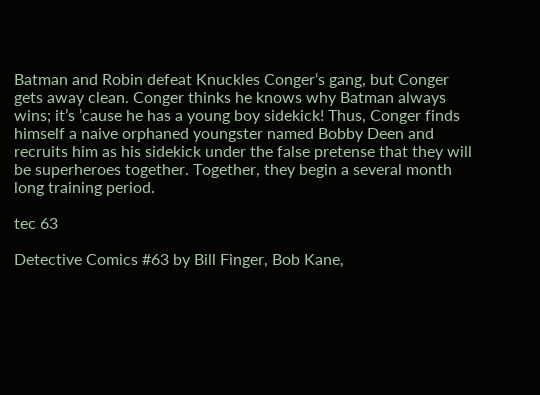Batman and Robin defeat Knuckles Conger‘s gang, but Conger gets away clean. Conger thinks he knows why Batman always wins; it’s ’cause he has a young boy sidekick! Thus, Conger finds himself a naive orphaned youngster named Bobby Deen and recruits him as his sidekick under the false pretense that they will be superheroes together. Together, they begin a several month long training period.

tec 63

Detective Comics #63 by Bill Finger, Bob Kane,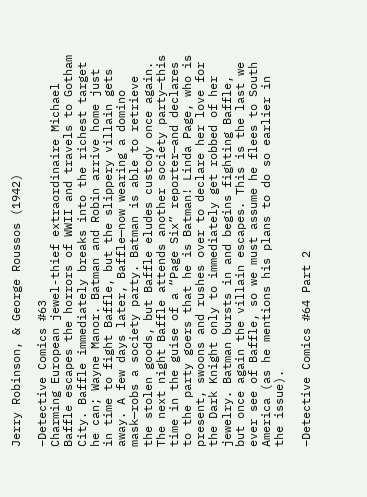Jerry Robinson, & George Roussos (1942)

–Detective Comics #63
Charming European jewel-thief extraordinaire Michael Baffle escapes the horrors of WWII and travels to Gotham City. Baffle immediately breaks into the richest target he can; Wayne Manor. Batman and Robin arrive home just in time to fight Baffle, but the slippery villain gets away. A few days later, Baffle—now wearing a domino mask—robs a society party. Batman is able to retrieve the stolen goods, but Baffle eludes custody once again. The next night Baffle attends another society party—this time in the guise of a “Page Six” reporter—and declares to the party goers that he is Batman! Linda Page, who is present, swoons and rushes over to declare her love for the Dark Knight only to immediately get robbed of her jewelry. Batman bursts in and begins fighting Baffle, but once again the villain escapes. This is the last we ever see of Baffle, so we must assume he flees to South America (as he mentions his plans to do so earlier in the issue).

–Detective Comics #64 Part 2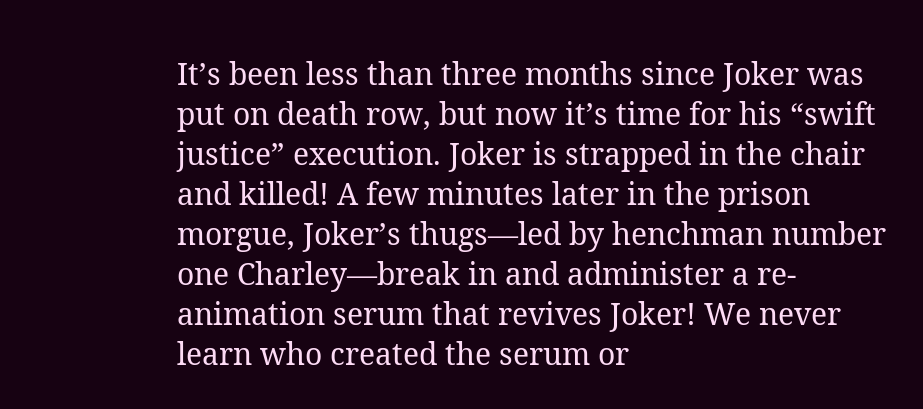It’s been less than three months since Joker was put on death row, but now it’s time for his “swift justice” execution. Joker is strapped in the chair and killed! A few minutes later in the prison morgue, Joker’s thugs—led by henchman number one Charley—break in and administer a re-animation serum that revives Joker! We never learn who created the serum or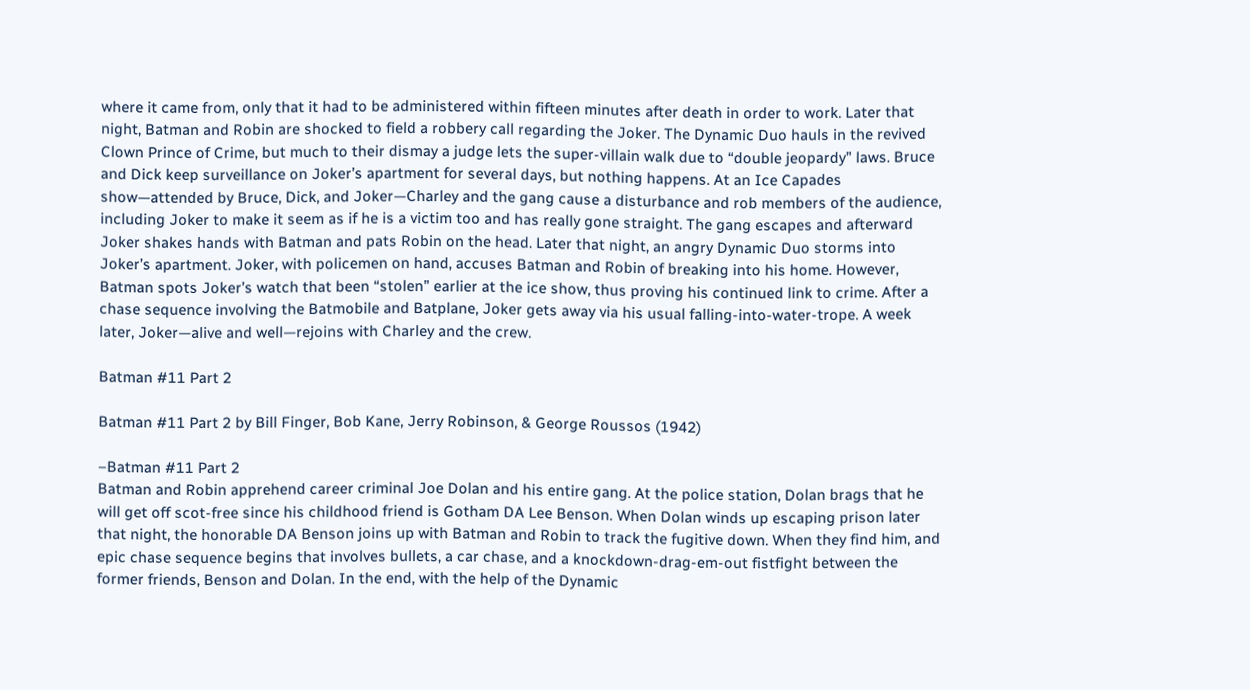where it came from, only that it had to be administered within fifteen minutes after death in order to work. Later that night, Batman and Robin are shocked to field a robbery call regarding the Joker. The Dynamic Duo hauls in the revived Clown Prince of Crime, but much to their dismay a judge lets the super-villain walk due to “double jeopardy” laws. Bruce and Dick keep surveillance on Joker’s apartment for several days, but nothing happens. At an Ice Capades show—attended by Bruce, Dick, and Joker—Charley and the gang cause a disturbance and rob members of the audience, including Joker to make it seem as if he is a victim too and has really gone straight. The gang escapes and afterward Joker shakes hands with Batman and pats Robin on the head. Later that night, an angry Dynamic Duo storms into Joker’s apartment. Joker, with policemen on hand, accuses Batman and Robin of breaking into his home. However, Batman spots Joker’s watch that been “stolen” earlier at the ice show, thus proving his continued link to crime. After a chase sequence involving the Batmobile and Batplane, Joker gets away via his usual falling-into-water-trope. A week later, Joker—alive and well—rejoins with Charley and the crew.

Batman #11 Part 2

Batman #11 Part 2 by Bill Finger, Bob Kane, Jerry Robinson, & George Roussos (1942)

–Batman #11 Part 2
Batman and Robin apprehend career criminal Joe Dolan and his entire gang. At the police station, Dolan brags that he will get off scot-free since his childhood friend is Gotham DA Lee Benson. When Dolan winds up escaping prison later that night, the honorable DA Benson joins up with Batman and Robin to track the fugitive down. When they find him, and epic chase sequence begins that involves bullets, a car chase, and a knockdown-drag-em-out fistfight between the former friends, Benson and Dolan. In the end, with the help of the Dynamic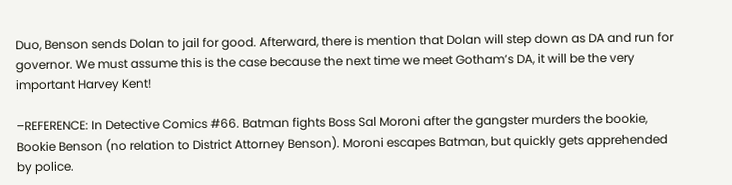Duo, Benson sends Dolan to jail for good. Afterward, there is mention that Dolan will step down as DA and run for governor. We must assume this is the case because the next time we meet Gotham’s DA, it will be the very important Harvey Kent!

–REFERENCE: In Detective Comics #66. Batman fights Boss Sal Moroni after the gangster murders the bookie, Bookie Benson (no relation to District Attorney Benson). Moroni escapes Batman, but quickly gets apprehended by police.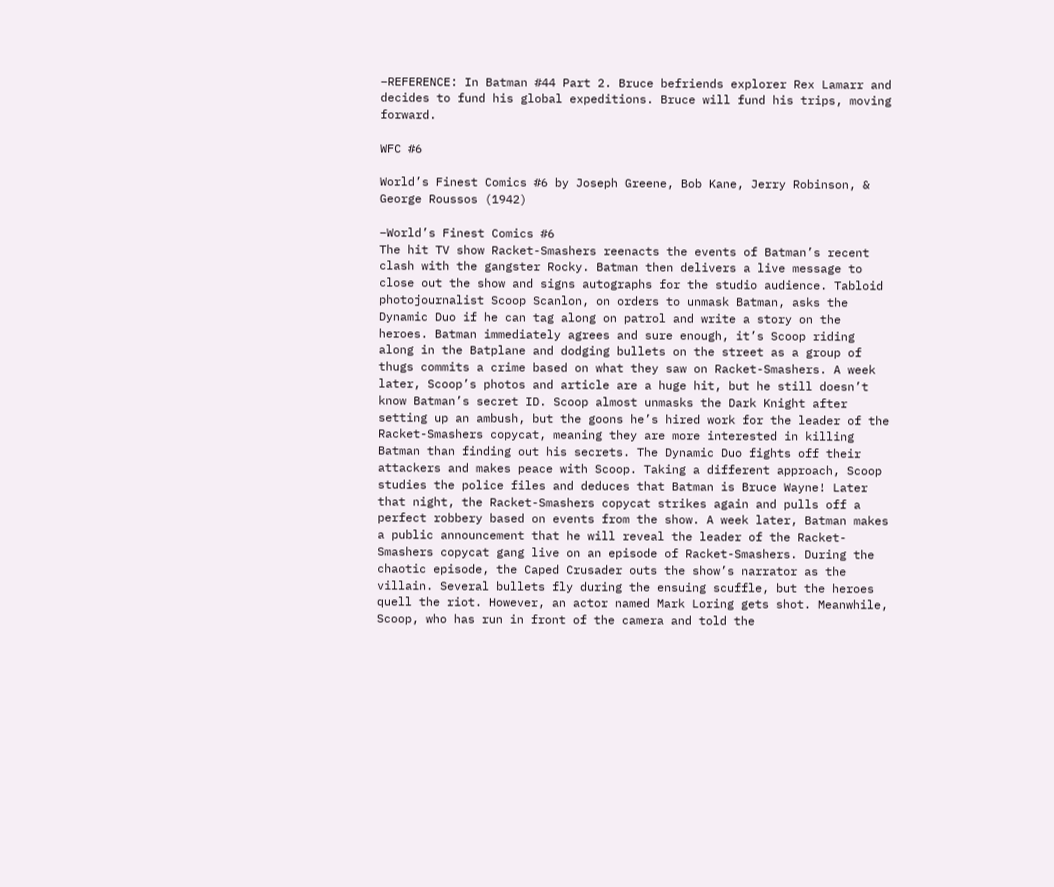–REFERENCE: In Batman #44 Part 2. Bruce befriends explorer Rex Lamarr and decides to fund his global expeditions. Bruce will fund his trips, moving forward.

WFC #6

World’s Finest Comics #6 by Joseph Greene, Bob Kane, Jerry Robinson, & George Roussos (1942)

–World’s Finest Comics #6
The hit TV show Racket-Smashers reenacts the events of Batman’s recent clash with the gangster Rocky. Batman then delivers a live message to close out the show and signs autographs for the studio audience. Tabloid photojournalist Scoop Scanlon, on orders to unmask Batman, asks the Dynamic Duo if he can tag along on patrol and write a story on the heroes. Batman immediately agrees and sure enough, it’s Scoop riding along in the Batplane and dodging bullets on the street as a group of thugs commits a crime based on what they saw on Racket-Smashers. A week later, Scoop’s photos and article are a huge hit, but he still doesn’t know Batman’s secret ID. Scoop almost unmasks the Dark Knight after setting up an ambush, but the goons he’s hired work for the leader of the Racket-Smashers copycat, meaning they are more interested in killing Batman than finding out his secrets. The Dynamic Duo fights off their attackers and makes peace with Scoop. Taking a different approach, Scoop studies the police files and deduces that Batman is Bruce Wayne! Later that night, the Racket-Smashers copycat strikes again and pulls off a perfect robbery based on events from the show. A week later, Batman makes a public announcement that he will reveal the leader of the Racket-Smashers copycat gang live on an episode of Racket-Smashers. During the chaotic episode, the Caped Crusader outs the show’s narrator as the villain. Several bullets fly during the ensuing scuffle, but the heroes quell the riot. However, an actor named Mark Loring gets shot. Meanwhile, Scoop, who has run in front of the camera and told the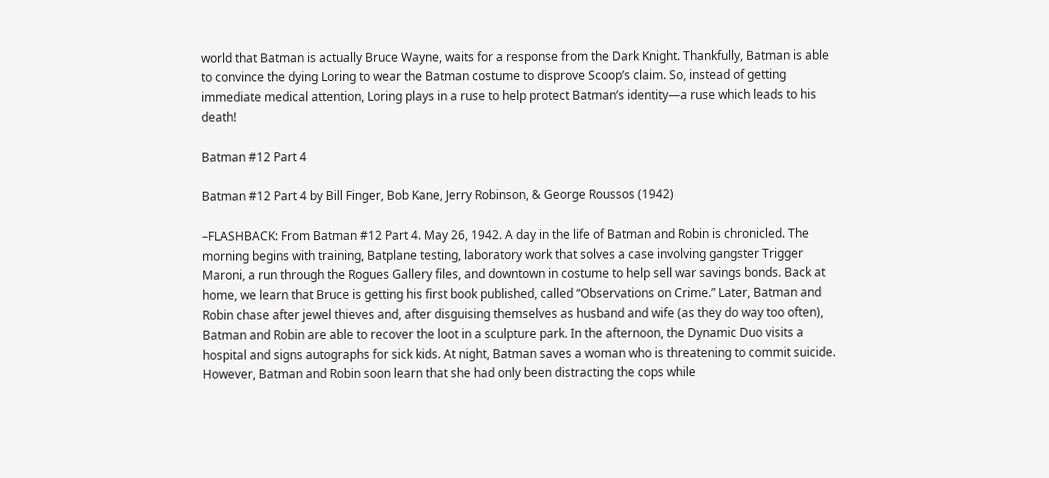world that Batman is actually Bruce Wayne, waits for a response from the Dark Knight. Thankfully, Batman is able to convince the dying Loring to wear the Batman costume to disprove Scoop’s claim. So, instead of getting immediate medical attention, Loring plays in a ruse to help protect Batman’s identity—a ruse which leads to his death!

Batman #12 Part 4

Batman #12 Part 4 by Bill Finger, Bob Kane, Jerry Robinson, & George Roussos (1942)

–FLASHBACK: From Batman #12 Part 4. May 26, 1942. A day in the life of Batman and Robin is chronicled. The morning begins with training, Batplane testing, laboratory work that solves a case involving gangster Trigger Maroni, a run through the Rogues Gallery files, and downtown in costume to help sell war savings bonds. Back at home, we learn that Bruce is getting his first book published, called “Observations on Crime.” Later, Batman and Robin chase after jewel thieves and, after disguising themselves as husband and wife (as they do way too often), Batman and Robin are able to recover the loot in a sculpture park. In the afternoon, the Dynamic Duo visits a hospital and signs autographs for sick kids. At night, Batman saves a woman who is threatening to commit suicide. However, Batman and Robin soon learn that she had only been distracting the cops while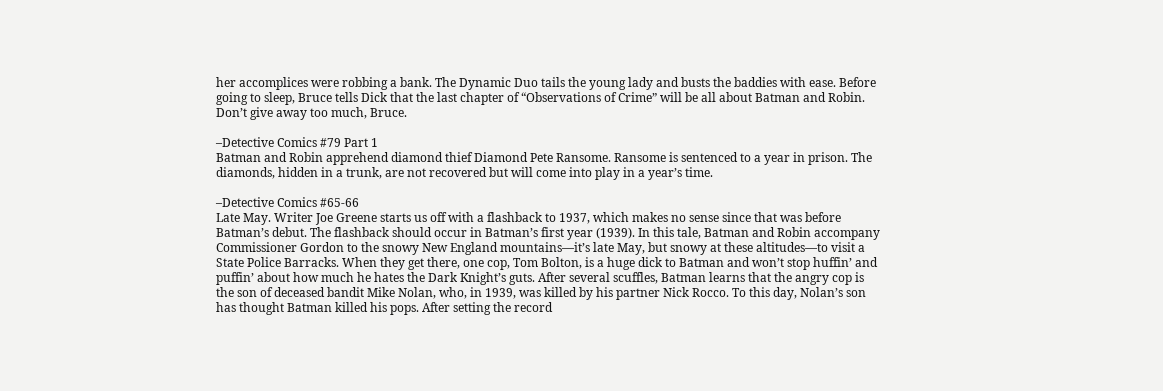her accomplices were robbing a bank. The Dynamic Duo tails the young lady and busts the baddies with ease. Before going to sleep, Bruce tells Dick that the last chapter of “Observations of Crime” will be all about Batman and Robin. Don’t give away too much, Bruce.

–Detective Comics #79 Part 1
Batman and Robin apprehend diamond thief Diamond Pete Ransome. Ransome is sentenced to a year in prison. The diamonds, hidden in a trunk, are not recovered but will come into play in a year’s time.

–Detective Comics #65-66
Late May. Writer Joe Greene starts us off with a flashback to 1937, which makes no sense since that was before Batman’s debut. The flashback should occur in Batman’s first year (1939). In this tale, Batman and Robin accompany Commissioner Gordon to the snowy New England mountains—it’s late May, but snowy at these altitudes—to visit a State Police Barracks. When they get there, one cop, Tom Bolton, is a huge dick to Batman and won’t stop huffin’ and puffin’ about how much he hates the Dark Knight’s guts. After several scuffles, Batman learns that the angry cop is the son of deceased bandit Mike Nolan, who, in 1939, was killed by his partner Nick Rocco. To this day, Nolan’s son has thought Batman killed his pops. After setting the record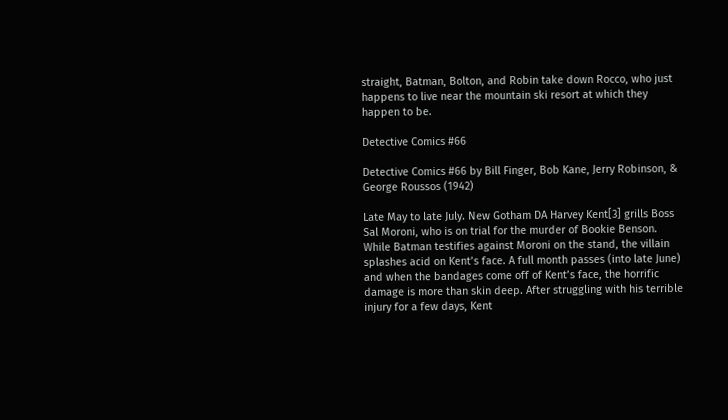straight, Batman, Bolton, and Robin take down Rocco, who just happens to live near the mountain ski resort at which they happen to be.

Detective Comics #66

Detective Comics #66 by Bill Finger, Bob Kane, Jerry Robinson, & George Roussos (1942)

Late May to late July. New Gotham DA Harvey Kent[3] grills Boss Sal Moroni, who is on trial for the murder of Bookie Benson. While Batman testifies against Moroni on the stand, the villain splashes acid on Kent’s face. A full month passes (into late June) and when the bandages come off of Kent’s face, the horrific damage is more than skin deep. After struggling with his terrible injury for a few days, Kent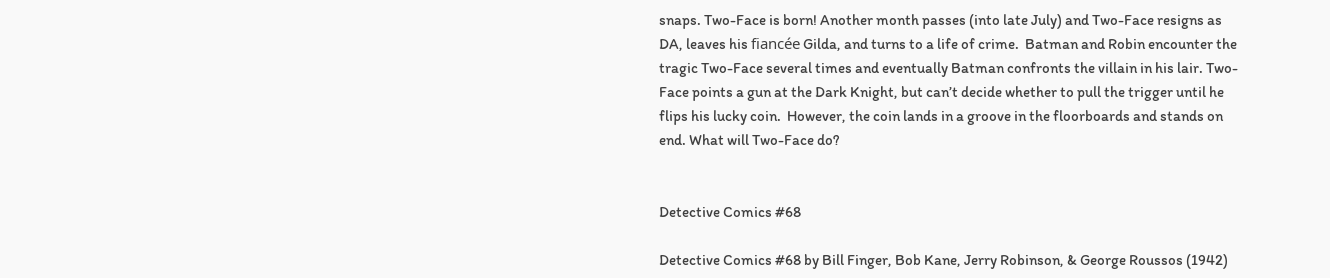snaps. Two-Face is born! Another month passes (into late July) and Two-Face resigns as DA, leaves his fiancée Gilda, and turns to a life of crime.  Batman and Robin encounter the tragic Two-Face several times and eventually Batman confronts the villain in his lair. Two-Face points a gun at the Dark Knight, but can’t decide whether to pull the trigger until he flips his lucky coin.  However, the coin lands in a groove in the floorboards and stands on end. What will Two-Face do?


Detective Comics #68

Detective Comics #68 by Bill Finger, Bob Kane, Jerry Robinson, & George Roussos (1942)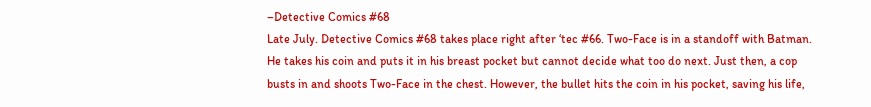–Detective Comics #68
Late July. Detective Comics #68 takes place right after ‘tec #66. Two-Face is in a standoff with Batman. He takes his coin and puts it in his breast pocket but cannot decide what too do next. Just then, a cop busts in and shoots Two-Face in the chest. However, the bullet hits the coin in his pocket, saving his life,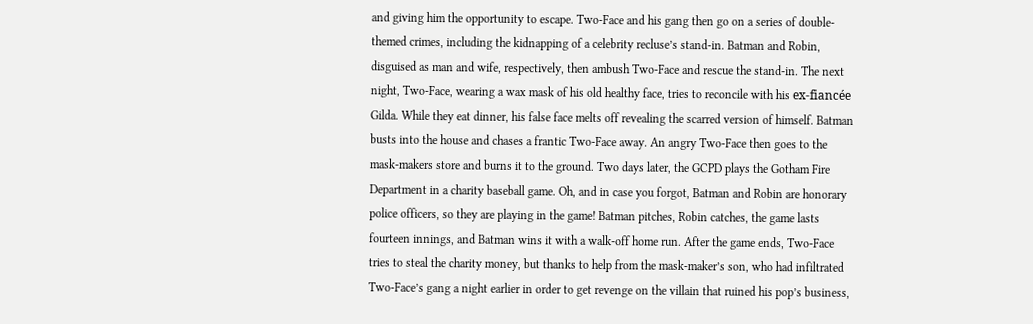and giving him the opportunity to escape. Two-Face and his gang then go on a series of double-themed crimes, including the kidnapping of a celebrity recluse’s stand-in. Batman and Robin, disguised as man and wife, respectively, then ambush Two-Face and rescue the stand-in. The next night, Two-Face, wearing a wax mask of his old healthy face, tries to reconcile with his ex-fiancée Gilda. While they eat dinner, his false face melts off revealing the scarred version of himself. Batman busts into the house and chases a frantic Two-Face away. An angry Two-Face then goes to the mask-makers store and burns it to the ground. Two days later, the GCPD plays the Gotham Fire Department in a charity baseball game. Oh, and in case you forgot, Batman and Robin are honorary police officers, so they are playing in the game! Batman pitches, Robin catches, the game lasts fourteen innings, and Batman wins it with a walk-off home run. After the game ends, Two-Face tries to steal the charity money, but thanks to help from the mask-maker’s son, who had infiltrated Two-Face’s gang a night earlier in order to get revenge on the villain that ruined his pop’s business,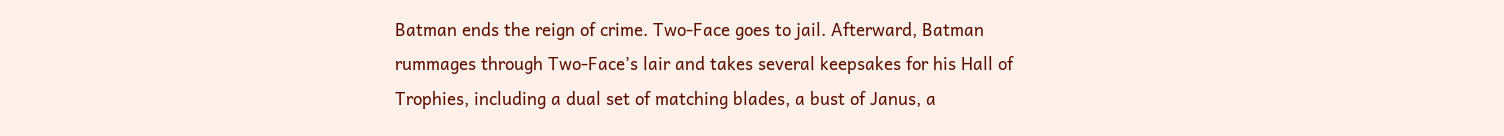Batman ends the reign of crime. Two-Face goes to jail. Afterward, Batman rummages through Two-Face’s lair and takes several keepsakes for his Hall of Trophies, including a dual set of matching blades, a bust of Janus, a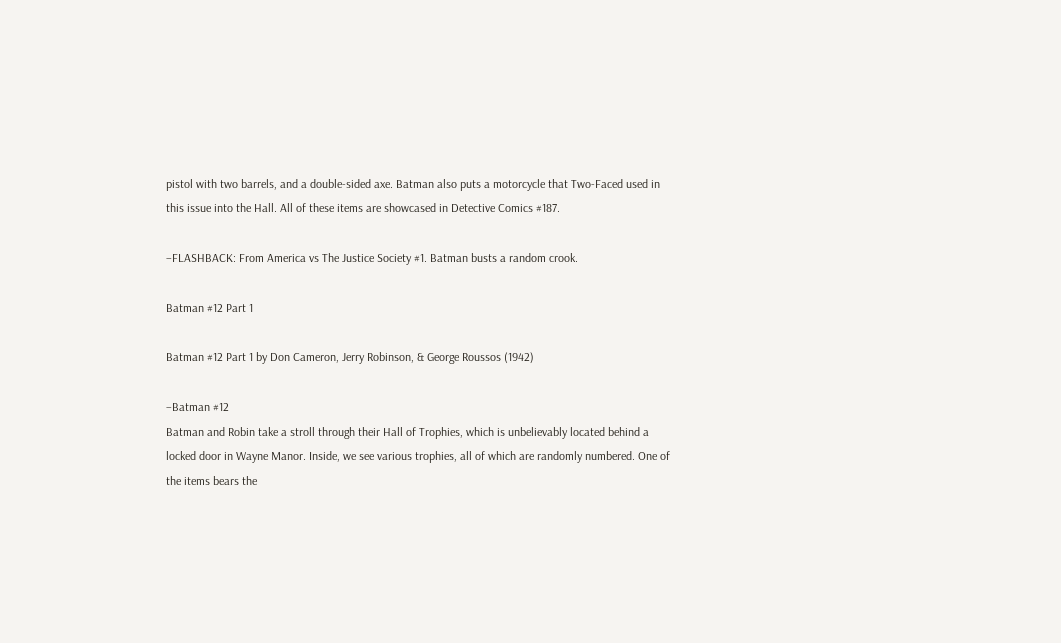pistol with two barrels, and a double-sided axe. Batman also puts a motorcycle that Two-Faced used in this issue into the Hall. All of these items are showcased in Detective Comics #187.

–FLASHBACK: From America vs The Justice Society #1. Batman busts a random crook.

Batman #12 Part 1

Batman #12 Part 1 by Don Cameron, Jerry Robinson, & George Roussos (1942)

–Batman #12
Batman and Robin take a stroll through their Hall of Trophies, which is unbelievably located behind a locked door in Wayne Manor. Inside, we see various trophies, all of which are randomly numbered. One of the items bears the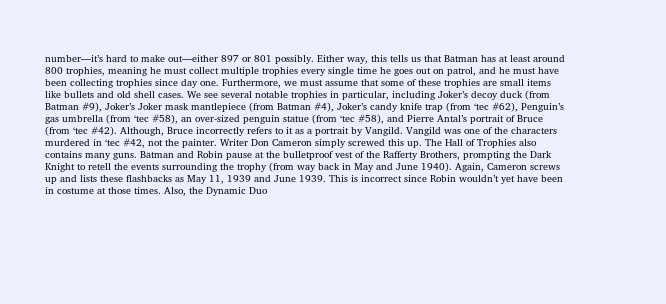number—it’s hard to make out—either 897 or 801 possibly. Either way, this tells us that Batman has at least around 800 trophies, meaning he must collect multiple trophies every single time he goes out on patrol, and he must have been collecting trophies since day one. Furthermore, we must assume that some of these trophies are small items like bullets and old shell cases. We see several notable trophies in particular, including Joker’s decoy duck (from Batman #9), Joker’s Joker mask mantlepiece (from Batman #4), Joker’s candy knife trap (from ‘tec #62), Penguin’s gas umbrella (from ‘tec #58), an over-sized penguin statue (from ‘tec #58), and Pierre Antal’s portrait of Bruce (from ‘tec #42). Although, Bruce incorrectly refers to it as a portrait by Vangild. Vangild was one of the characters murdered in ‘tec #42, not the painter. Writer Don Cameron simply screwed this up. The Hall of Trophies also contains many guns. Batman and Robin pause at the bulletproof vest of the Rafferty Brothers, prompting the Dark Knight to retell the events surrounding the trophy (from way back in May and June 1940). Again, Cameron screws up and lists these flashbacks as May 11, 1939 and June 1939. This is incorrect since Robin wouldn’t yet have been in costume at those times. Also, the Dynamic Duo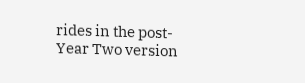rides in the post-Year Two version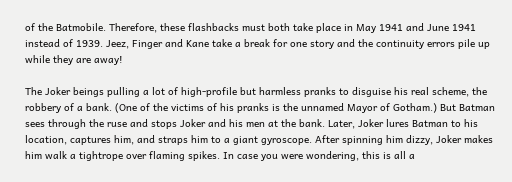of the Batmobile. Therefore, these flashbacks must both take place in May 1941 and June 1941 instead of 1939. Jeez, Finger and Kane take a break for one story and the continuity errors pile up while they are away!

The Joker beings pulling a lot of high-profile but harmless pranks to disguise his real scheme, the robbery of a bank. (One of the victims of his pranks is the unnamed Mayor of Gotham.) But Batman sees through the ruse and stops Joker and his men at the bank. Later, Joker lures Batman to his location, captures him, and straps him to a giant gyroscope. After spinning him dizzy, Joker makes him walk a tightrope over flaming spikes. In case you were wondering, this is all a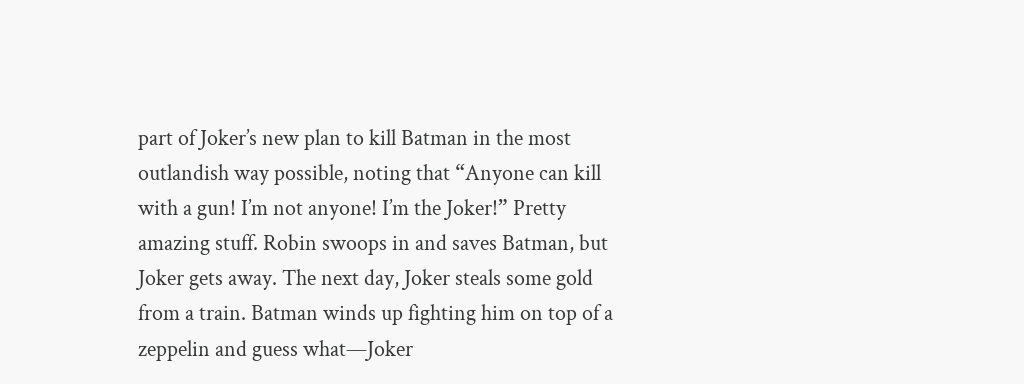part of Joker’s new plan to kill Batman in the most outlandish way possible, noting that “Anyone can kill with a gun! I’m not anyone! I’m the Joker!” Pretty amazing stuff. Robin swoops in and saves Batman, but Joker gets away. The next day, Joker steals some gold from a train. Batman winds up fighting him on top of a zeppelin and guess what—Joker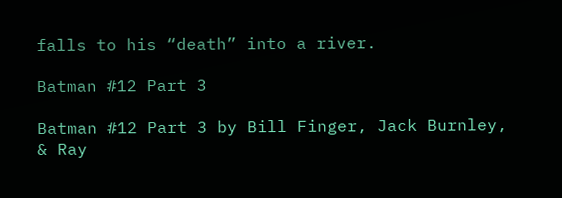falls to his “death” into a river.

Batman #12 Part 3

Batman #12 Part 3 by Bill Finger, Jack Burnley, & Ray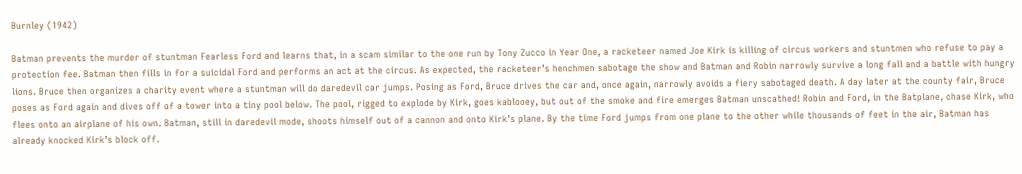Burnley (1942)

Batman prevents the murder of stuntman Fearless Ford and learns that, in a scam similar to the one run by Tony Zucco in Year One, a racketeer named Joe Kirk is killing of circus workers and stuntmen who refuse to pay a protection fee. Batman then fills in for a suicidal Ford and performs an act at the circus. As expected, the racketeer’s henchmen sabotage the show and Batman and Robin narrowly survive a long fall and a battle with hungry lions. Bruce then organizes a charity event where a stuntman will do daredevil car jumps. Posing as Ford, Bruce drives the car and, once again, narrowly avoids a fiery sabotaged death. A day later at the county fair, Bruce poses as Ford again and dives off of a tower into a tiny pool below. The pool, rigged to explode by Kirk, goes kablooey, but out of the smoke and fire emerges Batman unscathed! Robin and Ford, in the Batplane, chase Kirk, who flees onto an airplane of his own. Batman, still in daredevil mode, shoots himself out of a cannon and onto Kirk’s plane. By the time Ford jumps from one plane to the other while thousands of feet in the air, Batman has already knocked Kirk’s block off.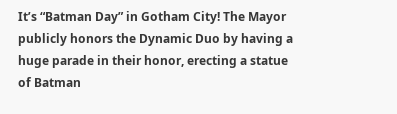It’s “Batman Day” in Gotham City! The Mayor publicly honors the Dynamic Duo by having a huge parade in their honor, erecting a statue of Batman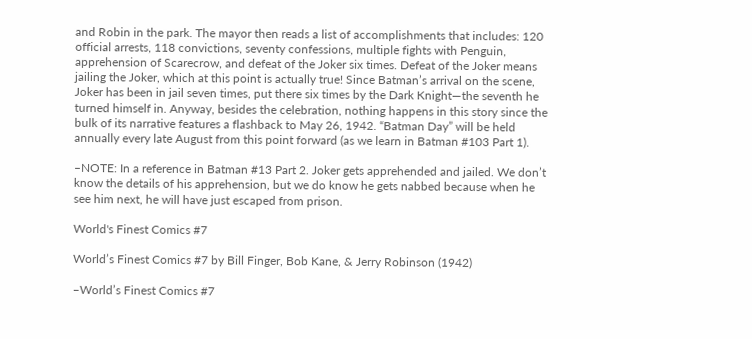and Robin in the park. The mayor then reads a list of accomplishments that includes: 120 official arrests, 118 convictions, seventy confessions, multiple fights with Penguin, apprehension of Scarecrow, and defeat of the Joker six times. Defeat of the Joker means jailing the Joker, which at this point is actually true! Since Batman’s arrival on the scene, Joker has been in jail seven times, put there six times by the Dark Knight—the seventh he turned himself in. Anyway, besides the celebration, nothing happens in this story since the bulk of its narrative features a flashback to May 26, 1942. “Batman Day” will be held annually every late August from this point forward (as we learn in Batman #103 Part 1).

–NOTE: In a reference in Batman #13 Part 2. Joker gets apprehended and jailed. We don’t know the details of his apprehension, but we do know he gets nabbed because when he see him next, he will have just escaped from prison.

World's Finest Comics #7

World’s Finest Comics #7 by Bill Finger, Bob Kane, & Jerry Robinson (1942)

–World’s Finest Comics #7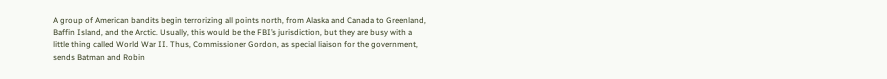A group of American bandits begin terrorizing all points north, from Alaska and Canada to Greenland, Baffin Island, and the Arctic. Usually, this would be the FBI’s jurisdiction, but they are busy with a little thing called World War II. Thus, Commissioner Gordon, as special liaison for the government, sends Batman and Robin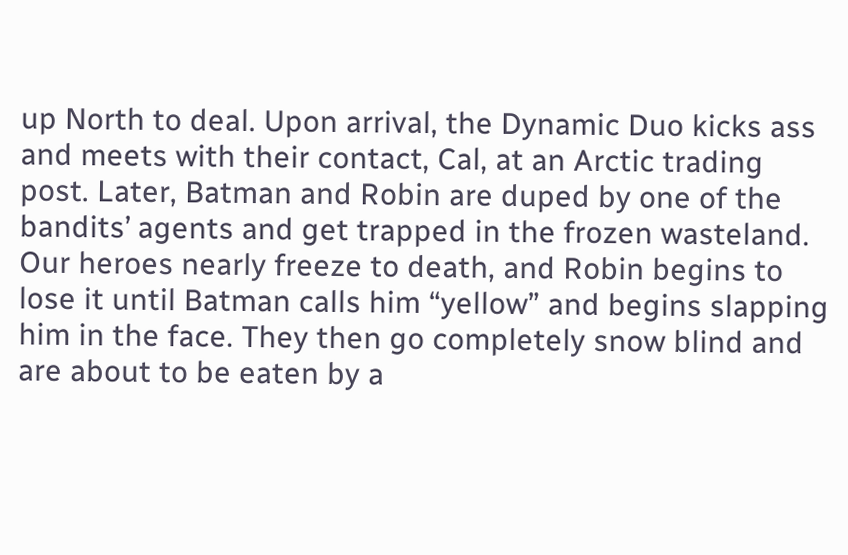up North to deal. Upon arrival, the Dynamic Duo kicks ass and meets with their contact, Cal, at an Arctic trading post. Later, Batman and Robin are duped by one of the bandits’ agents and get trapped in the frozen wasteland. Our heroes nearly freeze to death, and Robin begins to lose it until Batman calls him “yellow” and begins slapping him in the face. They then go completely snow blind and are about to be eaten by a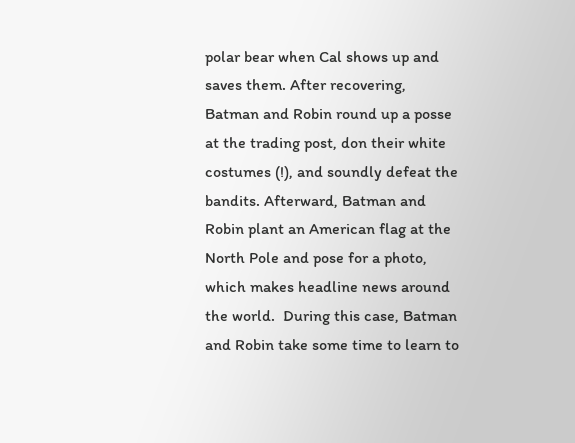polar bear when Cal shows up and saves them. After recovering, Batman and Robin round up a posse at the trading post, don their white costumes (!), and soundly defeat the bandits. Afterward, Batman and Robin plant an American flag at the North Pole and pose for a photo, which makes headline news around the world.  During this case, Batman and Robin take some time to learn to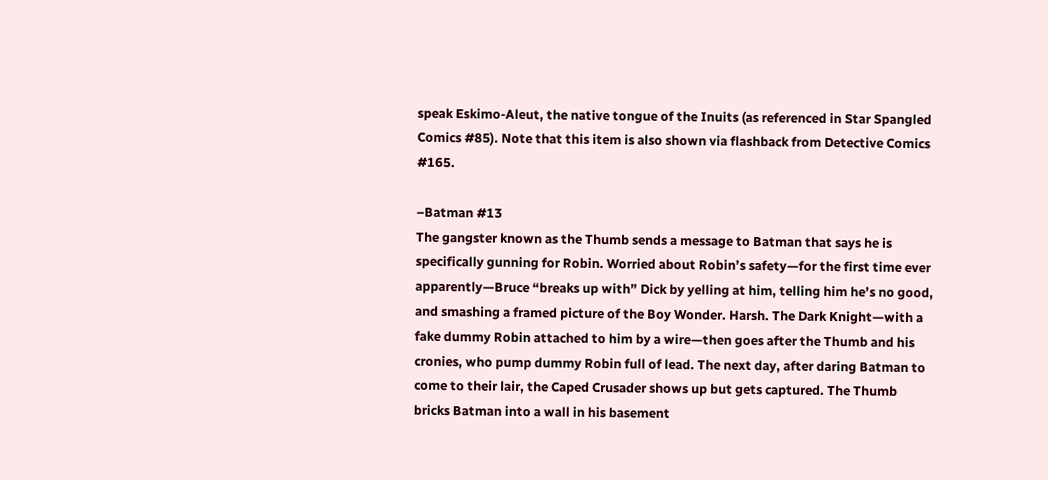speak Eskimo-Aleut, the native tongue of the Inuits (as referenced in Star Spangled Comics #85). Note that this item is also shown via flashback from Detective Comics #165.

–Batman #13
The gangster known as the Thumb sends a message to Batman that says he is specifically gunning for Robin. Worried about Robin’s safety—for the first time ever apparently—Bruce “breaks up with” Dick by yelling at him, telling him he’s no good, and smashing a framed picture of the Boy Wonder. Harsh. The Dark Knight—with a fake dummy Robin attached to him by a wire—then goes after the Thumb and his cronies, who pump dummy Robin full of lead. The next day, after daring Batman to come to their lair, the Caped Crusader shows up but gets captured. The Thumb bricks Batman into a wall in his basement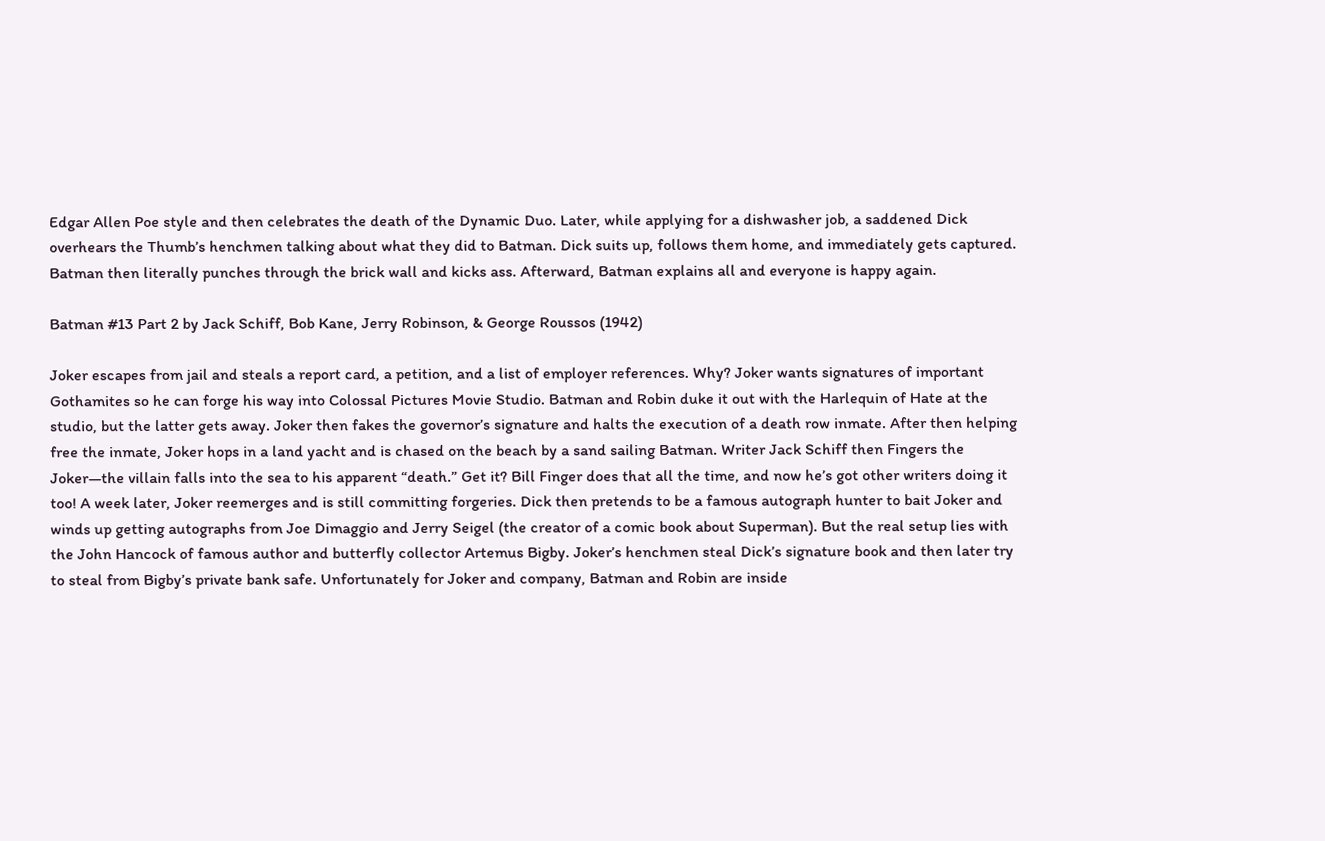Edgar Allen Poe style and then celebrates the death of the Dynamic Duo. Later, while applying for a dishwasher job, a saddened Dick overhears the Thumb’s henchmen talking about what they did to Batman. Dick suits up, follows them home, and immediately gets captured. Batman then literally punches through the brick wall and kicks ass. Afterward, Batman explains all and everyone is happy again.

Batman #13 Part 2 by Jack Schiff, Bob Kane, Jerry Robinson, & George Roussos (1942)

Joker escapes from jail and steals a report card, a petition, and a list of employer references. Why? Joker wants signatures of important Gothamites so he can forge his way into Colossal Pictures Movie Studio. Batman and Robin duke it out with the Harlequin of Hate at the studio, but the latter gets away. Joker then fakes the governor’s signature and halts the execution of a death row inmate. After then helping free the inmate, Joker hops in a land yacht and is chased on the beach by a sand sailing Batman. Writer Jack Schiff then Fingers the Joker—the villain falls into the sea to his apparent “death.” Get it? Bill Finger does that all the time, and now he’s got other writers doing it too! A week later, Joker reemerges and is still committing forgeries. Dick then pretends to be a famous autograph hunter to bait Joker and winds up getting autographs from Joe Dimaggio and Jerry Seigel (the creator of a comic book about Superman). But the real setup lies with the John Hancock of famous author and butterfly collector Artemus Bigby. Joker’s henchmen steal Dick’s signature book and then later try to steal from Bigby’s private bank safe. Unfortunately for Joker and company, Batman and Robin are inside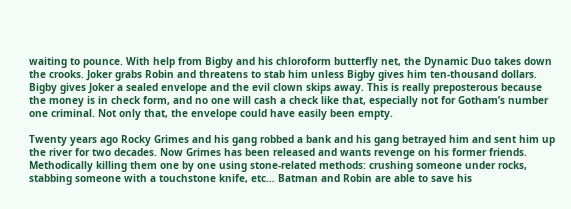waiting to pounce. With help from Bigby and his chloroform butterfly net, the Dynamic Duo takes down the crooks. Joker grabs Robin and threatens to stab him unless Bigby gives him ten-thousand dollars. Bigby gives Joker a sealed envelope and the evil clown skips away. This is really preposterous because the money is in check form, and no one will cash a check like that, especially not for Gotham’s number one criminal. Not only that, the envelope could have easily been empty.

Twenty years ago Rocky Grimes and his gang robbed a bank and his gang betrayed him and sent him up the river for two decades. Now Grimes has been released and wants revenge on his former friends. Methodically killing them one by one using stone-related methods: crushing someone under rocks, stabbing someone with a touchstone knife, etc… Batman and Robin are able to save his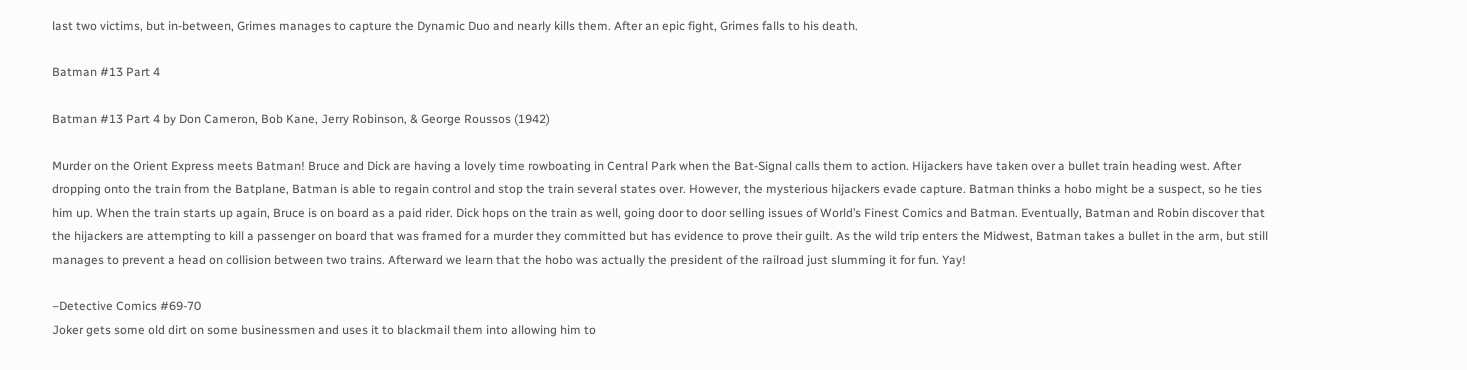last two victims, but in-between, Grimes manages to capture the Dynamic Duo and nearly kills them. After an epic fight, Grimes falls to his death.

Batman #13 Part 4

Batman #13 Part 4 by Don Cameron, Bob Kane, Jerry Robinson, & George Roussos (1942)

Murder on the Orient Express meets Batman! Bruce and Dick are having a lovely time rowboating in Central Park when the Bat-Signal calls them to action. Hijackers have taken over a bullet train heading west. After dropping onto the train from the Batplane, Batman is able to regain control and stop the train several states over. However, the mysterious hijackers evade capture. Batman thinks a hobo might be a suspect, so he ties him up. When the train starts up again, Bruce is on board as a paid rider. Dick hops on the train as well, going door to door selling issues of World’s Finest Comics and Batman. Eventually, Batman and Robin discover that the hijackers are attempting to kill a passenger on board that was framed for a murder they committed but has evidence to prove their guilt. As the wild trip enters the Midwest, Batman takes a bullet in the arm, but still manages to prevent a head on collision between two trains. Afterward we learn that the hobo was actually the president of the railroad just slumming it for fun. Yay!

–Detective Comics #69-70
Joker gets some old dirt on some businessmen and uses it to blackmail them into allowing him to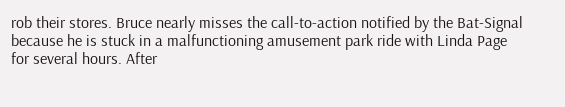rob their stores. Bruce nearly misses the call-to-action notified by the Bat-Signal because he is stuck in a malfunctioning amusement park ride with Linda Page for several hours. After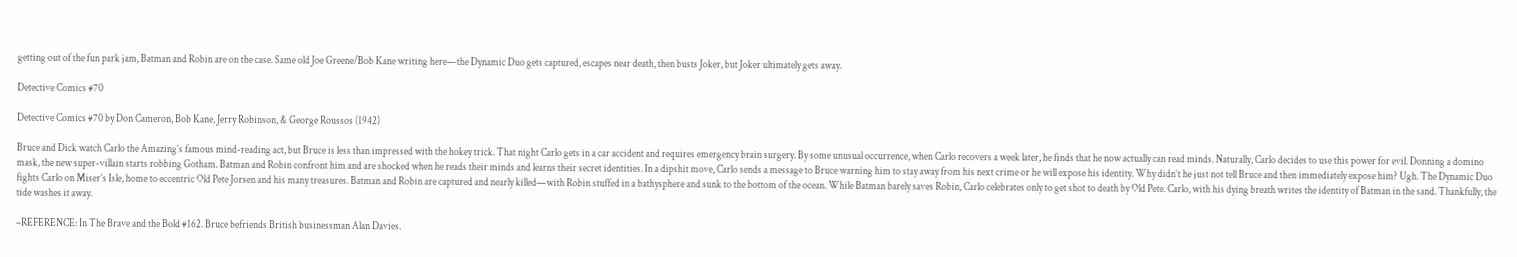getting out of the fun park jam, Batman and Robin are on the case. Same old Joe Greene/Bob Kane writing here—the Dynamic Duo gets captured, escapes near death, then busts Joker, but Joker ultimately gets away.

Detective Comics #70

Detective Comics #70 by Don Cameron, Bob Kane, Jerry Robinson, & George Roussos (1942)

Bruce and Dick watch Carlo the Amazing’s famous mind-reading act, but Bruce is less than impressed with the hokey trick. That night Carlo gets in a car accident and requires emergency brain surgery. By some unusual occurrence, when Carlo recovers a week later, he finds that he now actually can read minds. Naturally, Carlo decides to use this power for evil. Donning a domino mask, the new super-villain starts robbing Gotham. Batman and Robin confront him and are shocked when he reads their minds and learns their secret identities. In a dipshit move, Carlo sends a message to Bruce warning him to stay away from his next crime or he will expose his identity. Why didn’t he just not tell Bruce and then immediately expose him? Ugh. The Dynamic Duo fights Carlo on Miser’s Isle, home to eccentric Old Pete Jorsen and his many treasures. Batman and Robin are captured and nearly killed—with Robin stuffed in a bathysphere and sunk to the bottom of the ocean. While Batman barely saves Robin, Carlo celebrates only to get shot to death by Old Pete. Carlo, with his dying breath writes the identity of Batman in the sand. Thankfully, the tide washes it away.

–REFERENCE: In The Brave and the Bold #162. Bruce befriends British businessman Alan Davies.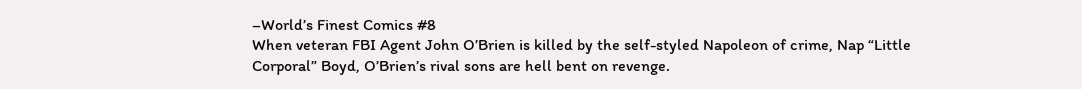–World’s Finest Comics #8
When veteran FBI Agent John O’Brien is killed by the self-styled Napoleon of crime, Nap “Little Corporal” Boyd, O’Brien’s rival sons are hell bent on revenge.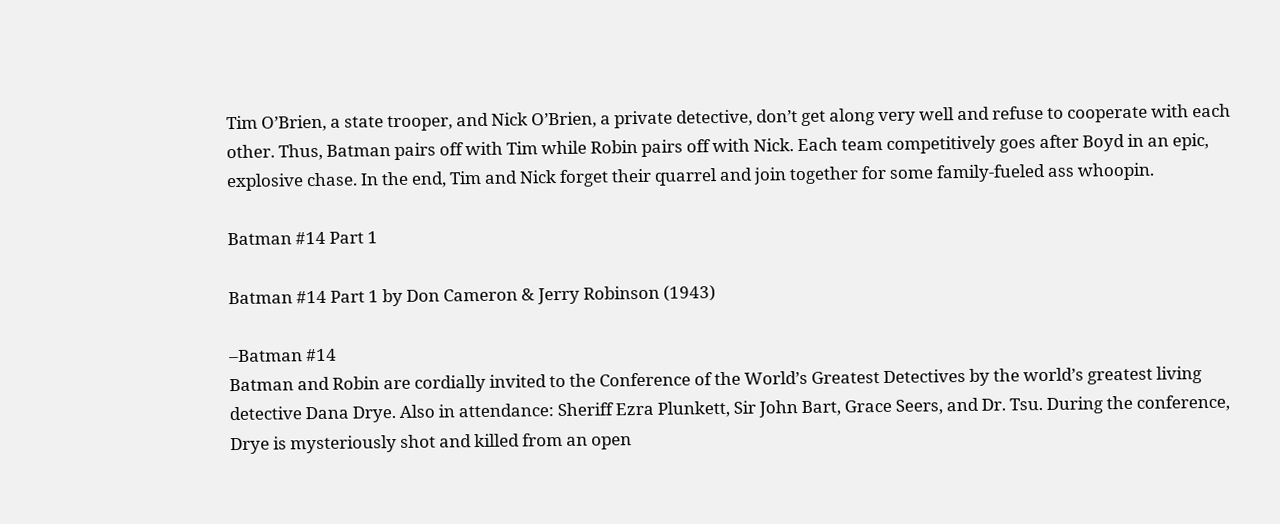Tim O’Brien, a state trooper, and Nick O’Brien, a private detective, don’t get along very well and refuse to cooperate with each other. Thus, Batman pairs off with Tim while Robin pairs off with Nick. Each team competitively goes after Boyd in an epic, explosive chase. In the end, Tim and Nick forget their quarrel and join together for some family-fueled ass whoopin.

Batman #14 Part 1

Batman #14 Part 1 by Don Cameron & Jerry Robinson (1943)

–Batman #14
Batman and Robin are cordially invited to the Conference of the World’s Greatest Detectives by the world’s greatest living detective Dana Drye. Also in attendance: Sheriff Ezra Plunkett, Sir John Bart, Grace Seers, and Dr. Tsu. During the conference, Drye is mysteriously shot and killed from an open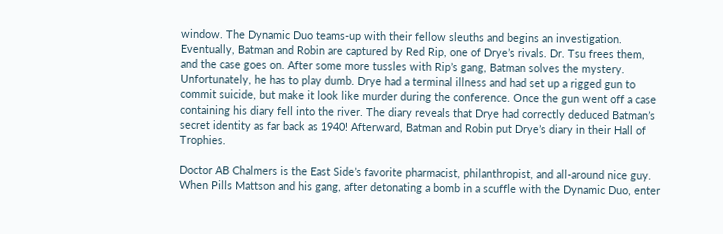window. The Dynamic Duo teams-up with their fellow sleuths and begins an investigation. Eventually, Batman and Robin are captured by Red Rip, one of Drye’s rivals. Dr. Tsu frees them, and the case goes on. After some more tussles with Rip’s gang, Batman solves the mystery. Unfortunately, he has to play dumb. Drye had a terminal illness and had set up a rigged gun to commit suicide, but make it look like murder during the conference. Once the gun went off a case containing his diary fell into the river. The diary reveals that Drye had correctly deduced Batman’s secret identity as far back as 1940! Afterward, Batman and Robin put Drye’s diary in their Hall of Trophies.

Doctor AB Chalmers is the East Side’s favorite pharmacist, philanthropist, and all-around nice guy. When Pills Mattson and his gang, after detonating a bomb in a scuffle with the Dynamic Duo, enter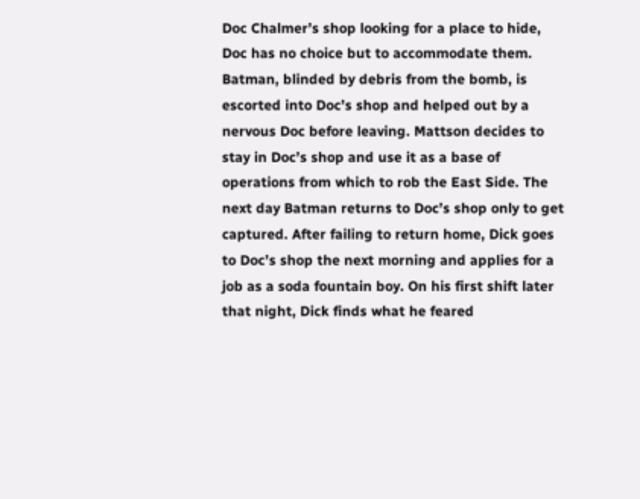Doc Chalmer’s shop looking for a place to hide, Doc has no choice but to accommodate them. Batman, blinded by debris from the bomb, is escorted into Doc’s shop and helped out by a nervous Doc before leaving. Mattson decides to stay in Doc’s shop and use it as a base of operations from which to rob the East Side. The next day Batman returns to Doc’s shop only to get captured. After failing to return home, Dick goes to Doc’s shop the next morning and applies for a job as a soda fountain boy. On his first shift later that night, Dick finds what he feared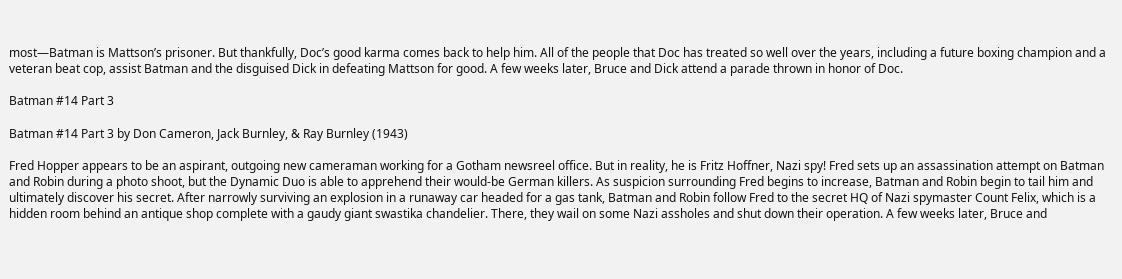most—Batman is Mattson’s prisoner. But thankfully, Doc’s good karma comes back to help him. All of the people that Doc has treated so well over the years, including a future boxing champion and a veteran beat cop, assist Batman and the disguised Dick in defeating Mattson for good. A few weeks later, Bruce and Dick attend a parade thrown in honor of Doc.

Batman #14 Part 3

Batman #14 Part 3 by Don Cameron, Jack Burnley, & Ray Burnley (1943)

Fred Hopper appears to be an aspirant, outgoing new cameraman working for a Gotham newsreel office. But in reality, he is Fritz Hoffner, Nazi spy! Fred sets up an assassination attempt on Batman and Robin during a photo shoot, but the Dynamic Duo is able to apprehend their would-be German killers. As suspicion surrounding Fred begins to increase, Batman and Robin begin to tail him and ultimately discover his secret. After narrowly surviving an explosion in a runaway car headed for a gas tank, Batman and Robin follow Fred to the secret HQ of Nazi spymaster Count Felix, which is a hidden room behind an antique shop complete with a gaudy giant swastika chandelier. There, they wail on some Nazi assholes and shut down their operation. A few weeks later, Bruce and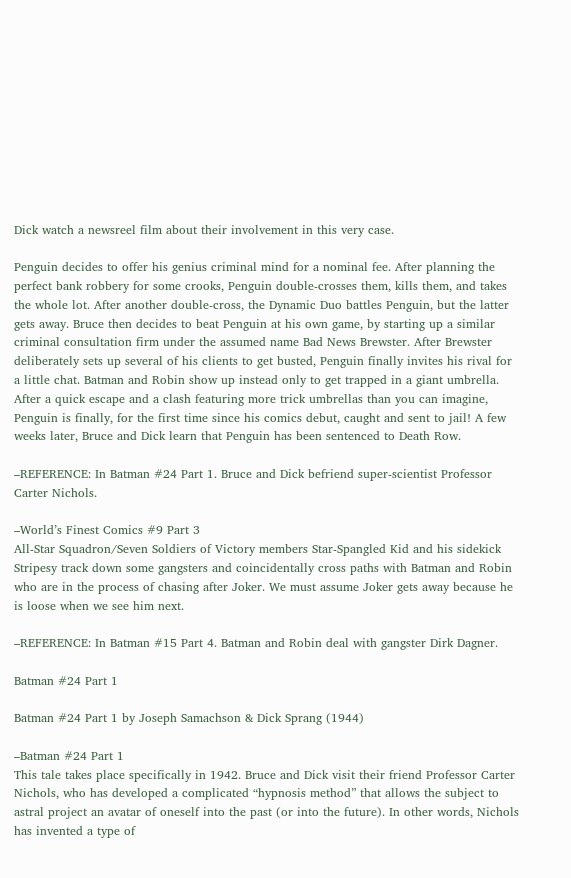Dick watch a newsreel film about their involvement in this very case.

Penguin decides to offer his genius criminal mind for a nominal fee. After planning the perfect bank robbery for some crooks, Penguin double-crosses them, kills them, and takes the whole lot. After another double-cross, the Dynamic Duo battles Penguin, but the latter gets away. Bruce then decides to beat Penguin at his own game, by starting up a similar criminal consultation firm under the assumed name Bad News Brewster. After Brewster deliberately sets up several of his clients to get busted, Penguin finally invites his rival for a little chat. Batman and Robin show up instead only to get trapped in a giant umbrella. After a quick escape and a clash featuring more trick umbrellas than you can imagine, Penguin is finally, for the first time since his comics debut, caught and sent to jail! A few weeks later, Bruce and Dick learn that Penguin has been sentenced to Death Row.

–REFERENCE: In Batman #24 Part 1. Bruce and Dick befriend super-scientist Professor Carter Nichols.

–World’s Finest Comics #9 Part 3
All-Star Squadron/Seven Soldiers of Victory members Star-Spangled Kid and his sidekick Stripesy track down some gangsters and coincidentally cross paths with Batman and Robin who are in the process of chasing after Joker. We must assume Joker gets away because he is loose when we see him next.

–REFERENCE: In Batman #15 Part 4. Batman and Robin deal with gangster Dirk Dagner.

Batman #24 Part 1

Batman #24 Part 1 by Joseph Samachson & Dick Sprang (1944)

–Batman #24 Part 1
This tale takes place specifically in 1942. Bruce and Dick visit their friend Professor Carter Nichols, who has developed a complicated “hypnosis method” that allows the subject to astral project an avatar of oneself into the past (or into the future). In other words, Nichols has invented a type of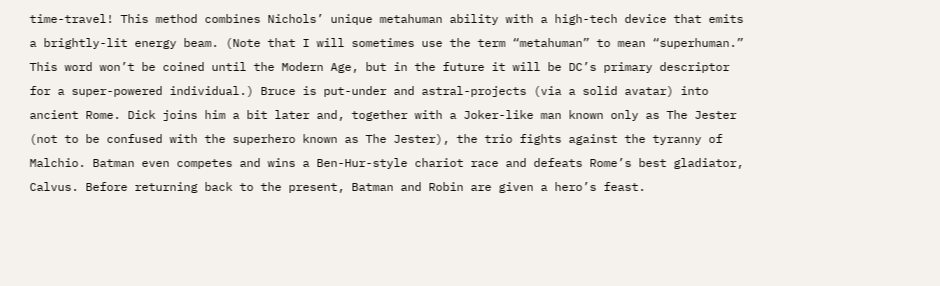time-travel! This method combines Nichols’ unique metahuman ability with a high-tech device that emits a brightly-lit energy beam. (Note that I will sometimes use the term “metahuman” to mean “superhuman.” This word won’t be coined until the Modern Age, but in the future it will be DC’s primary descriptor for a super-powered individual.) Bruce is put-under and astral-projects (via a solid avatar) into ancient Rome. Dick joins him a bit later and, together with a Joker-like man known only as The Jester (not to be confused with the superhero known as The Jester), the trio fights against the tyranny of Malchio. Batman even competes and wins a Ben-Hur-style chariot race and defeats Rome’s best gladiator, Calvus. Before returning back to the present, Batman and Robin are given a hero’s feast.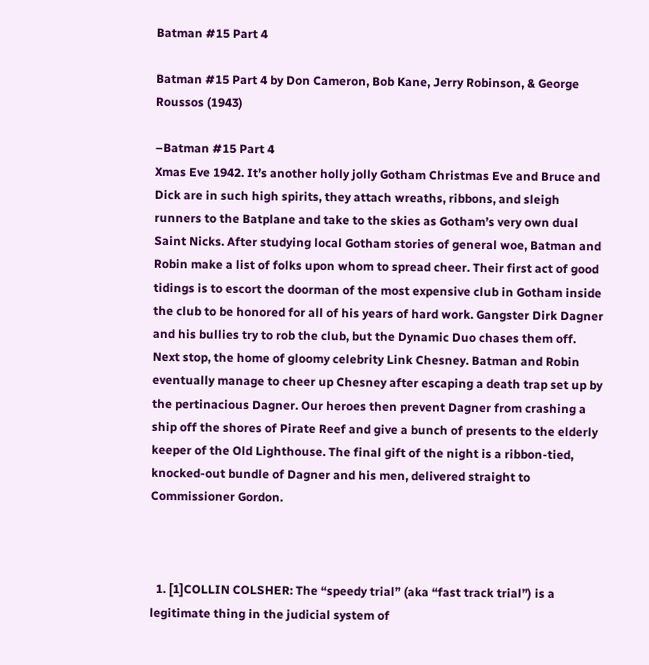Batman #15 Part 4

Batman #15 Part 4 by Don Cameron, Bob Kane, Jerry Robinson, & George Roussos (1943)

–Batman #15 Part 4
Xmas Eve 1942. It’s another holly jolly Gotham Christmas Eve and Bruce and Dick are in such high spirits, they attach wreaths, ribbons, and sleigh runners to the Batplane and take to the skies as Gotham’s very own dual Saint Nicks. After studying local Gotham stories of general woe, Batman and Robin make a list of folks upon whom to spread cheer. Their first act of good tidings is to escort the doorman of the most expensive club in Gotham inside the club to be honored for all of his years of hard work. Gangster Dirk Dagner and his bullies try to rob the club, but the Dynamic Duo chases them off. Next stop, the home of gloomy celebrity Link Chesney. Batman and Robin eventually manage to cheer up Chesney after escaping a death trap set up by the pertinacious Dagner. Our heroes then prevent Dagner from crashing a ship off the shores of Pirate Reef and give a bunch of presents to the elderly keeper of the Old Lighthouse. The final gift of the night is a ribbon-tied, knocked-out bundle of Dagner and his men, delivered straight to Commissioner Gordon.



  1. [1]COLLIN COLSHER: The “speedy trial” (aka “fast track trial”) is a legitimate thing in the judicial system of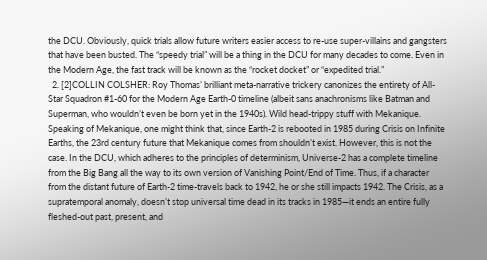the DCU. Obviously, quick trials allow future writers easier access to re-use super-villains and gangsters that have been busted. The “speedy trial” will be a thing in the DCU for many decades to come. Even in the Modern Age, the fast track will be known as the “rocket docket” or “expedited trial.”
  2. [2]COLLIN COLSHER: Roy Thomas’ brilliant meta-narrative trickery canonizes the entirety of All-Star Squadron #1-60 for the Modern Age Earth-0 timeline (albeit sans anachronisms like Batman and Superman, who wouldn’t even be born yet in the 1940s). Wild head-trippy stuff with Mekanique. Speaking of Mekanique, one might think that, since Earth-2 is rebooted in 1985 during Crisis on Infinite Earths, the 23rd century future that Mekanique comes from shouldn’t exist. However, this is not the case. In the DCU, which adheres to the principles of determinism, Universe-2 has a complete timeline from the Big Bang all the way to its own version of Vanishing Point/End of Time. Thus, if a character from the distant future of Earth-2 time-travels back to 1942, he or she still impacts 1942. The Crisis, as a supratemporal anomaly, doesn’t stop universal time dead in its tracks in 1985—it ends an entire fully fleshed-out past, present, and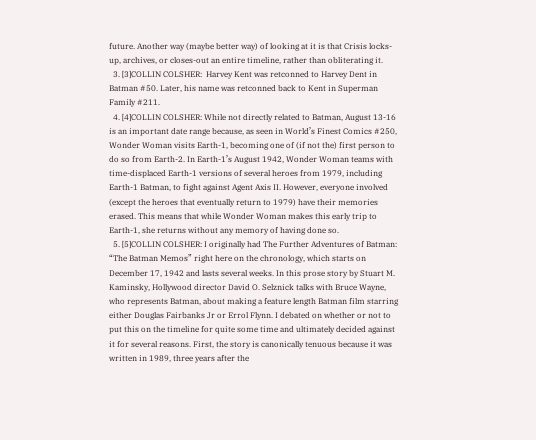future. Another way (maybe better way) of looking at it is that Crisis locks-up, archives, or closes-out an entire timeline, rather than obliterating it.
  3. [3]COLLIN COLSHER:  Harvey Kent was retconned to Harvey Dent in Batman #50. Later, his name was retconned back to Kent in Superman Family #211.
  4. [4]COLLIN COLSHER: While not directly related to Batman, August 13-16 is an important date range because, as seen in World’s Finest Comics #250, Wonder Woman visits Earth-1, becoming one of (if not the) first person to do so from Earth-2. In Earth-1’s August 1942, Wonder Woman teams with time-displaced Earth-1 versions of several heroes from 1979, including Earth-1 Batman, to fight against Agent Axis II. However, everyone involved (except the heroes that eventually return to 1979) have their memories erased. This means that while Wonder Woman makes this early trip to Earth-1, she returns without any memory of having done so.
  5. [5]COLLIN COLSHER: I originally had The Further Adventures of Batman: “The Batman Memos” right here on the chronology, which starts on December 17, 1942 and lasts several weeks. In this prose story by Stuart M. Kaminsky, Hollywood director David O. Selznick talks with Bruce Wayne, who represents Batman, about making a feature length Batman film starring either Douglas Fairbanks Jr or Errol Flynn. I debated on whether or not to put this on the timeline for quite some time and ultimately decided against it for several reasons. First, the story is canonically tenuous because it was written in 1989, three years after the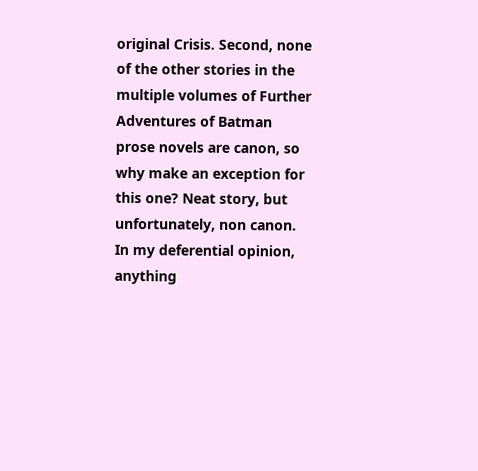original Crisis. Second, none of the other stories in the multiple volumes of Further Adventures of Batman prose novels are canon, so why make an exception for this one? Neat story, but unfortunately, non canon. In my deferential opinion, anything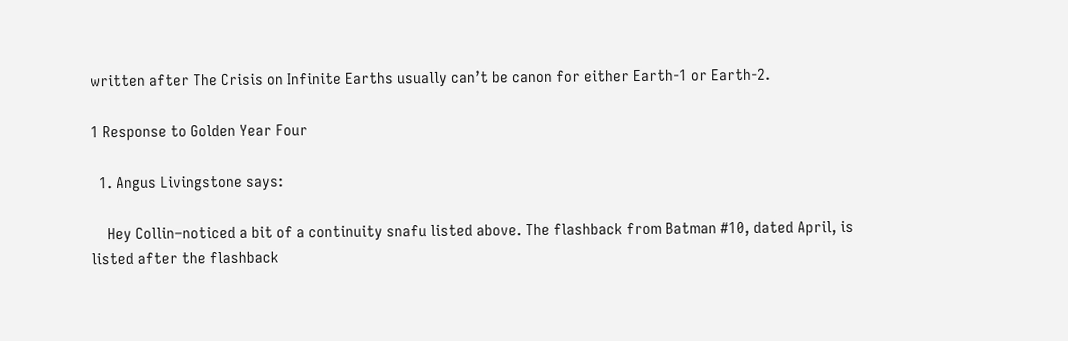written after The Crisis on Infinite Earths usually can’t be canon for either Earth-1 or Earth-2.

1 Response to Golden Year Four

  1. Angus Livingstone says:

    Hey Collin–noticed a bit of a continuity snafu listed above. The flashback from Batman #10, dated April, is listed after the flashback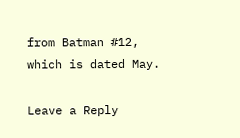from Batman #12, which is dated May.

Leave a Reply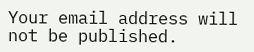Your email address will not be published.